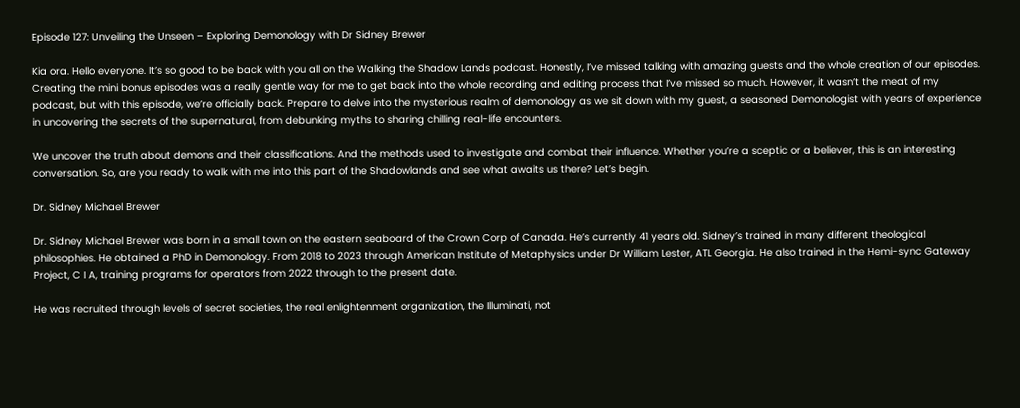Episode 127: Unveiling the Unseen – Exploring Demonology with Dr Sidney Brewer

Kia ora. Hello everyone. It’s so good to be back with you all on the Walking the Shadow Lands podcast. Honestly, I’ve missed talking with amazing guests and the whole creation of our episodes. Creating the mini bonus episodes was a really gentle way for me to get back into the whole recording and editing process that I’ve missed so much. However, it wasn’t the meat of my podcast, but with this episode, we’re officially back. Prepare to delve into the mysterious realm of demonology as we sit down with my guest, a seasoned Demonologist with years of experience in uncovering the secrets of the supernatural, from debunking myths to sharing chilling real-life encounters.

We uncover the truth about demons and their classifications. And the methods used to investigate and combat their influence. Whether you’re a sceptic or a believer, this is an interesting conversation. So, are you ready to walk with me into this part of the Shadowlands and see what awaits us there? Let’s begin.

Dr. Sidney Michael Brewer

Dr. Sidney Michael Brewer was born in a small town on the eastern seaboard of the Crown Corp of Canada. He’s currently 41 years old. Sidney’s trained in many different theological philosophies. He obtained a PhD in Demonology. From 2018 to 2023 through American Institute of Metaphysics under Dr William Lester, ATL Georgia. He also trained in the Hemi-sync Gateway Project, C I A, training programs for operators from 2022 through to the present date.

He was recruited through levels of secret societies, the real enlightenment organization, the Illuminati, not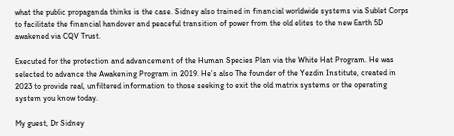what the public propaganda thinks is the case. Sidney also trained in financial worldwide systems via Sublet Corps to facilitate the financial handover and peaceful transition of power from the old elites to the new Earth 5D awakened via CQV Trust.

Executed for the protection and advancement of the Human Species Plan via the White Hat Program. He was selected to advance the Awakening Program in 2019. He’s also The founder of the Yezdin Institute, created in 2023 to provide real, unfiltered information to those seeking to exit the old matrix systems or the operating system you know today.

My guest, Dr Sidney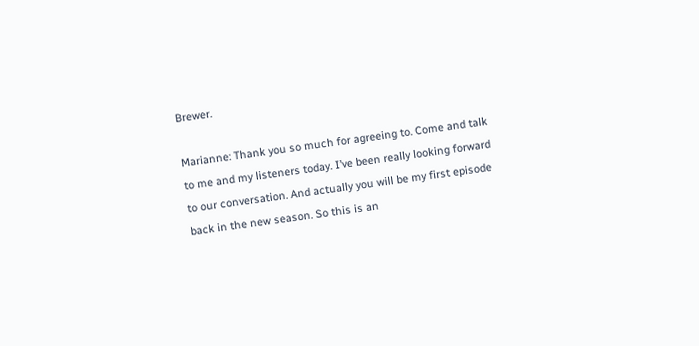Brewer.

Marianne: Thank you so much for agreeing to. Come and talk to me and my listeners today. I’ve been really looking forward to our conversation. And actually you will be my first episode back in the new season. So this is an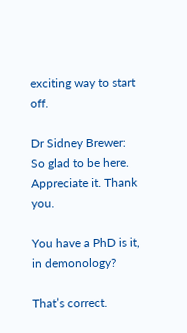exciting way to start off.

Dr Sidney Brewer: So glad to be here. Appreciate it. Thank you.

You have a PhD is it,  in demonology?

That’s correct.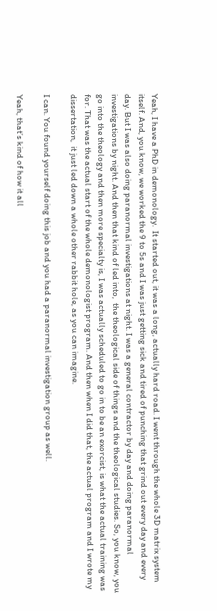Yeah, I have a PhD in demonology.  It started out, it was a long, actually hard road. I went through the whole 3D matrix system itself. And, you know, we worked the 9 to 5s and I was just getting sick and tired of punching that grind out every day and every day. But I was also doing paranormal investigations at night. I was a general contractor by day and doing paranormal investigations by night. And then that kind of led into,  the theological side of things and the theological studies. So, you know, you go into the theology and then more specialty is, I was actually scheduled to go in to be an exorcist, is what the actual training was for. That was the actual start of the whole demonologist program. And then when I did that, the actual program and I wrote my dissertation,  it just led down a whole other rabbit hole, as you can imagine.

I can. You found yourself doing this job and you had a paranormal investigation group as well.

Yeah, that’s kind of how it all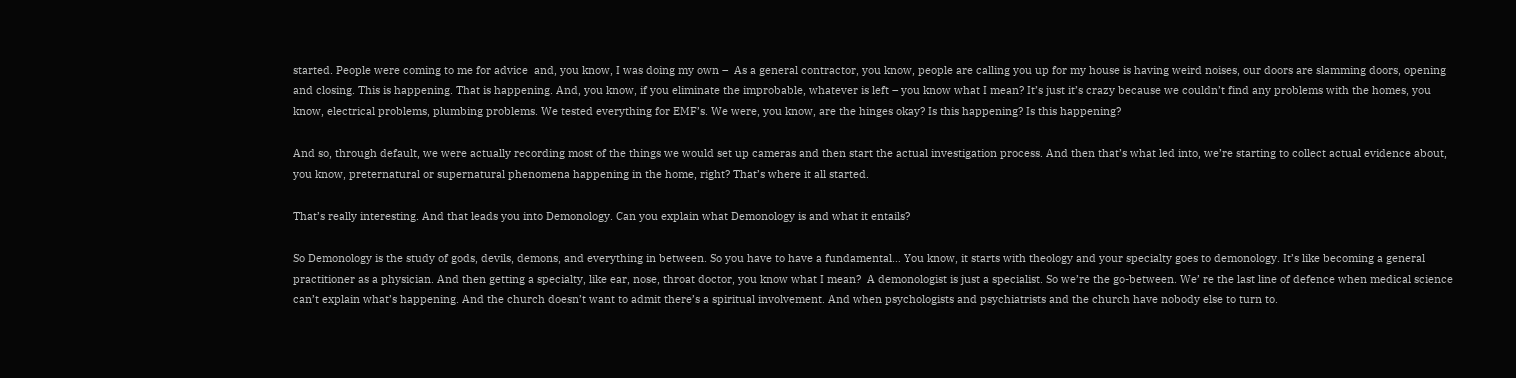started. People were coming to me for advice  and, you know, I was doing my own –  As a general contractor, you know, people are calling you up for my house is having weird noises, our doors are slamming doors, opening and closing. This is happening. That is happening. And, you know, if you eliminate the improbable, whatever is left – you know what I mean? It’s just it’s crazy because we couldn’t find any problems with the homes, you know, electrical problems, plumbing problems. We tested everything for EMF’s. We were, you know, are the hinges okay? Is this happening? Is this happening?

And so, through default, we were actually recording most of the things we would set up cameras and then start the actual investigation process. And then that’s what led into, we’re starting to collect actual evidence about, you know, preternatural or supernatural phenomena happening in the home, right? That’s where it all started.

That’s really interesting. And that leads you into Demonology. Can you explain what Demonology is and what it entails?

So Demonology is the study of gods, devils, demons, and everything in between. So you have to have a fundamental… You know, it starts with theology and your specialty goes to demonology. It’s like becoming a general practitioner as a physician. And then getting a specialty, like ear, nose, throat doctor, you know what I mean?  A demonologist is just a specialist. So we’re the go-between. We’ re the last line of defence when medical science can’t explain what’s happening. And the church doesn’t want to admit there’s a spiritual involvement. And when psychologists and psychiatrists and the church have nobody else to turn to.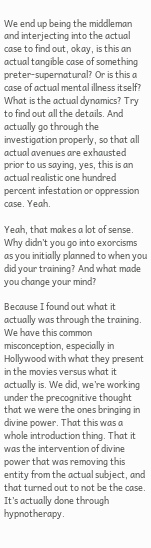We end up being the middleman and interjecting into the actual case to find out, okay, is this an actual tangible case of something preter-supernatural? Or is this a case of actual mental illness itself? What is the actual dynamics? Try to find out all the details. And actually go through the investigation properly, so that all actual avenues are exhausted prior to us saying, yes, this is an actual realistic one hundred percent infestation or oppression case. Yeah.

Yeah, that makes a lot of sense. Why didn’t you go into exorcisms as you initially planned to when you did your training? And what made you change your mind?

Because I found out what it actually was through the training. We have this common misconception, especially in Hollywood with what they present in the movies versus what it actually is. We did, we’re working under the precognitive thought that we were the ones bringing in divine power. That this was a whole introduction thing. That it was the intervention of divine power that was removing this entity from the actual subject, and that turned out to not be the case. It’s actually done through hypnotherapy.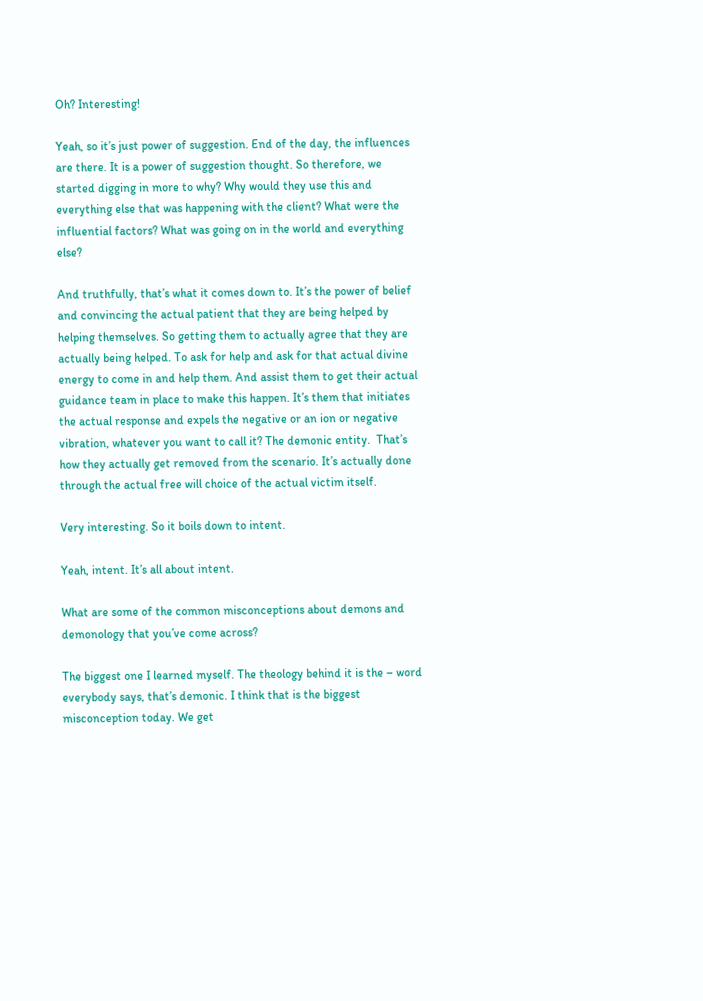Oh? Interesting!

Yeah, so it’s just power of suggestion. End of the day, the influences are there. It is a power of suggestion thought. So therefore, we started digging in more to why? Why would they use this and everything else that was happening with the client? What were the influential factors? What was going on in the world and everything else?

And truthfully, that’s what it comes down to. It’s the power of belief and convincing the actual patient that they are being helped by helping themselves. So getting them to actually agree that they are actually being helped. To ask for help and ask for that actual divine energy to come in and help them. And assist them to get their actual guidance team in place to make this happen. It’s them that initiates the actual response and expels the negative or an ion or negative vibration, whatever you want to call it? The demonic entity.  That’s how they actually get removed from the scenario. It’s actually done through the actual free will choice of the actual victim itself.

Very interesting. So it boils down to intent.

Yeah, intent. It’s all about intent.

What are some of the common misconceptions about demons and demonology that you’ve come across?

The biggest one I learned myself. The theology behind it is the – word everybody says, that’s demonic. I think that is the biggest misconception today. We get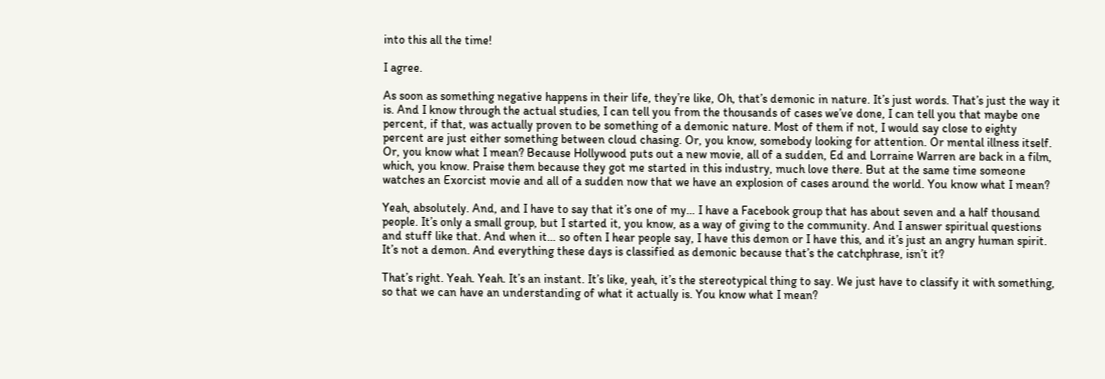into this all the time!

I agree.

As soon as something negative happens in their life, they’re like, Oh, that’s demonic in nature. It’s just words. That’s just the way it is. And I know through the actual studies, I can tell you from the thousands of cases we’ve done, I can tell you that maybe one percent, if that, was actually proven to be something of a demonic nature. Most of them if not, I would say close to eighty percent are just either something between cloud chasing. Or, you know, somebody looking for attention. Or mental illness itself. Or, you know what I mean? Because Hollywood puts out a new movie, all of a sudden, Ed and Lorraine Warren are back in a film, which, you know. Praise them because they got me started in this industry, much love there. But at the same time someone watches an Exorcist movie and all of a sudden now that we have an explosion of cases around the world. You know what I mean?

Yeah, absolutely. And, and I have to say that it’s one of my… I have a Facebook group that has about seven and a half thousand people. It’s only a small group, but I started it, you know, as a way of giving to the community. And I answer spiritual questions and stuff like that. And when it… so often I hear people say, I have this demon or I have this, and it’s just an angry human spirit. It’s not a demon. And everything these days is classified as demonic because that’s the catchphrase, isn’t it?

That’s right. Yeah. Yeah. It’s an instant. It’s like, yeah, it’s the stereotypical thing to say. We just have to classify it with something, so that we can have an understanding of what it actually is. You know what I mean?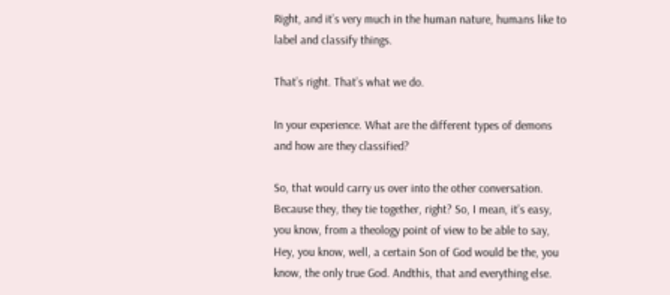Right, and it’s very much in the human nature, humans like to label and classify things.

That’s right. That’s what we do.

In your experience. What are the different types of demons and how are they classified?

So, that would carry us over into the other conversation. Because they, they tie together, right? So, I mean, it’s easy, you know, from a theology point of view to be able to say, Hey, you know, well, a certain Son of God would be the, you know, the only true God. Andthis, that and everything else.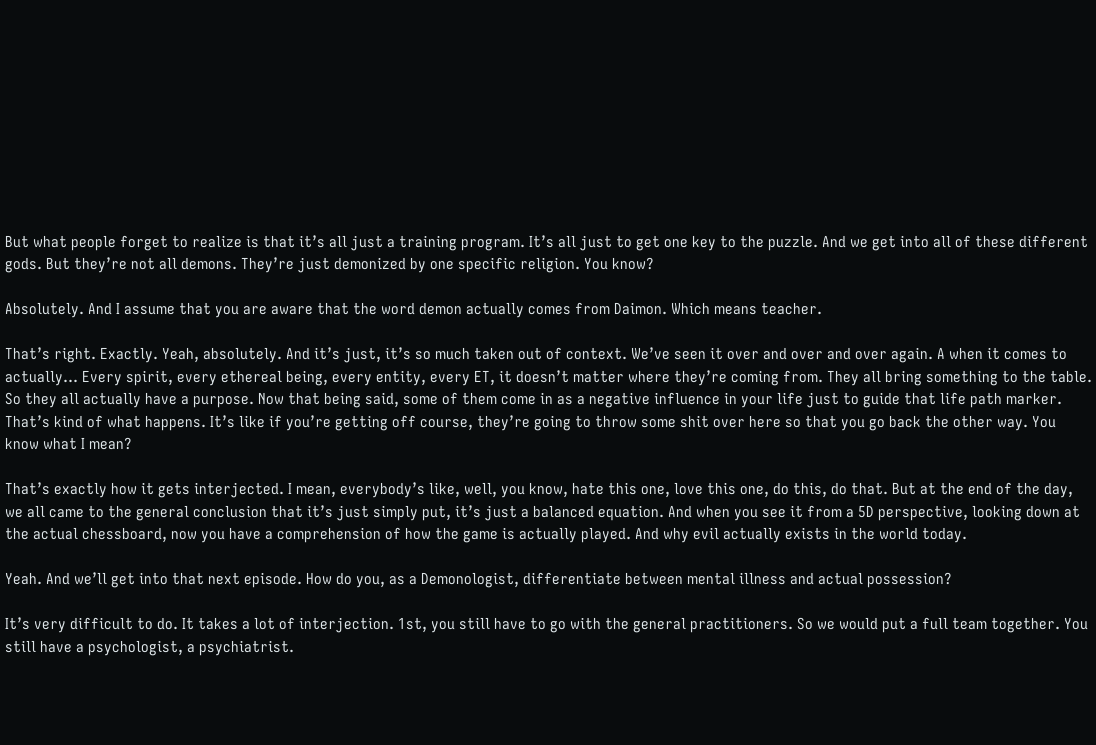But what people forget to realize is that it’s all just a training program. It’s all just to get one key to the puzzle. And we get into all of these different gods. But they’re not all demons. They’re just demonized by one specific religion. You know?

Absolutely. And I assume that you are aware that the word demon actually comes from Daimon. Which means teacher.

That’s right. Exactly. Yeah, absolutely. And it’s just, it’s so much taken out of context. We’ve seen it over and over and over again. A when it comes to actually… Every spirit, every ethereal being, every entity, every ET, it doesn’t matter where they’re coming from. They all bring something to the table. So they all actually have a purpose. Now that being said, some of them come in as a negative influence in your life just to guide that life path marker. That’s kind of what happens. It’s like if you’re getting off course, they’re going to throw some shit over here so that you go back the other way. You know what I mean?

That’s exactly how it gets interjected. I mean, everybody’s like, well, you know, hate this one, love this one, do this, do that. But at the end of the day,  we all came to the general conclusion that it’s just simply put, it’s just a balanced equation. And when you see it from a 5D perspective, looking down at the actual chessboard, now you have a comprehension of how the game is actually played. And why evil actually exists in the world today.

Yeah. And we’ll get into that next episode. How do you, as a Demonologist, differentiate between mental illness and actual possession?

It’s very difficult to do. It takes a lot of interjection. 1st, you still have to go with the general practitioners. So we would put a full team together. You still have a psychologist, a psychiatrist.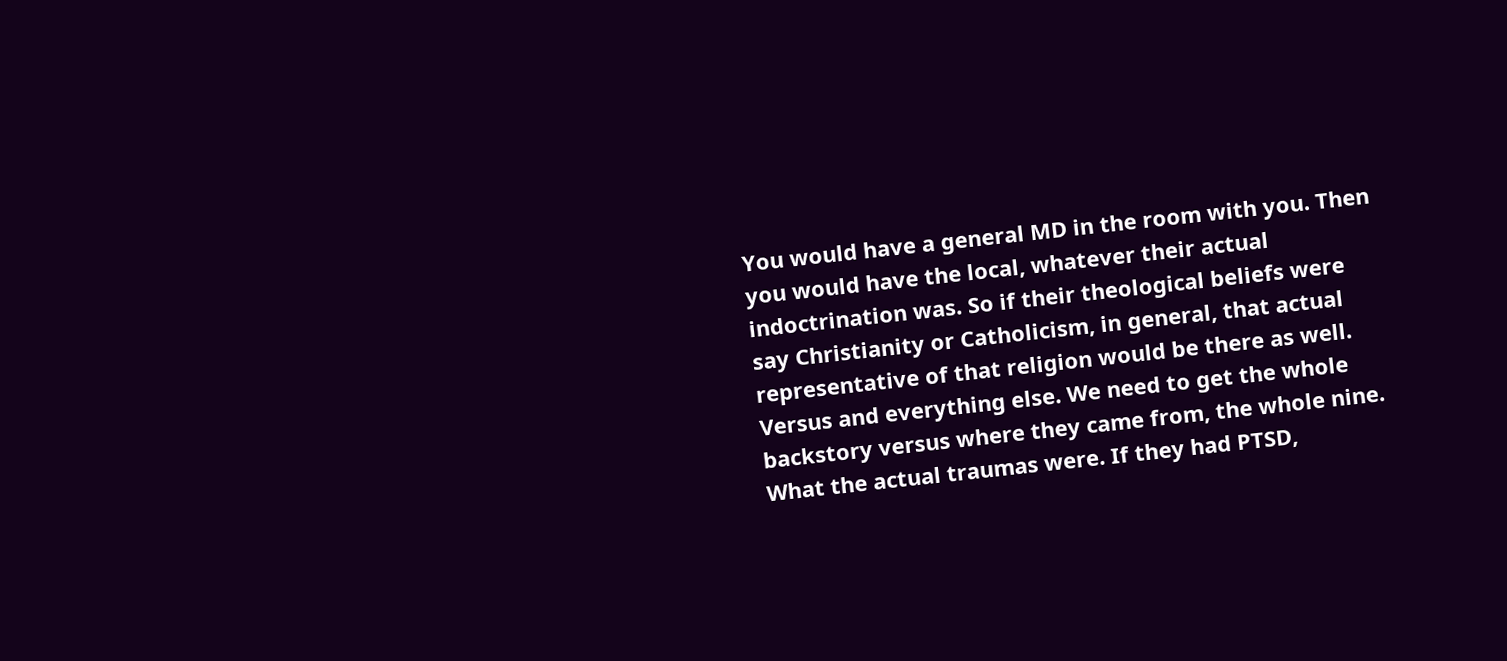You would have a general MD in the room with you. Then you would have the local, whatever their actual indoctrination was. So if their theological beliefs were say Christianity or Catholicism, in general, that actual representative of that religion would be there as well. Versus and everything else. We need to get the whole backstory versus where they came from, the whole nine. What the actual traumas were. If they had PTSD,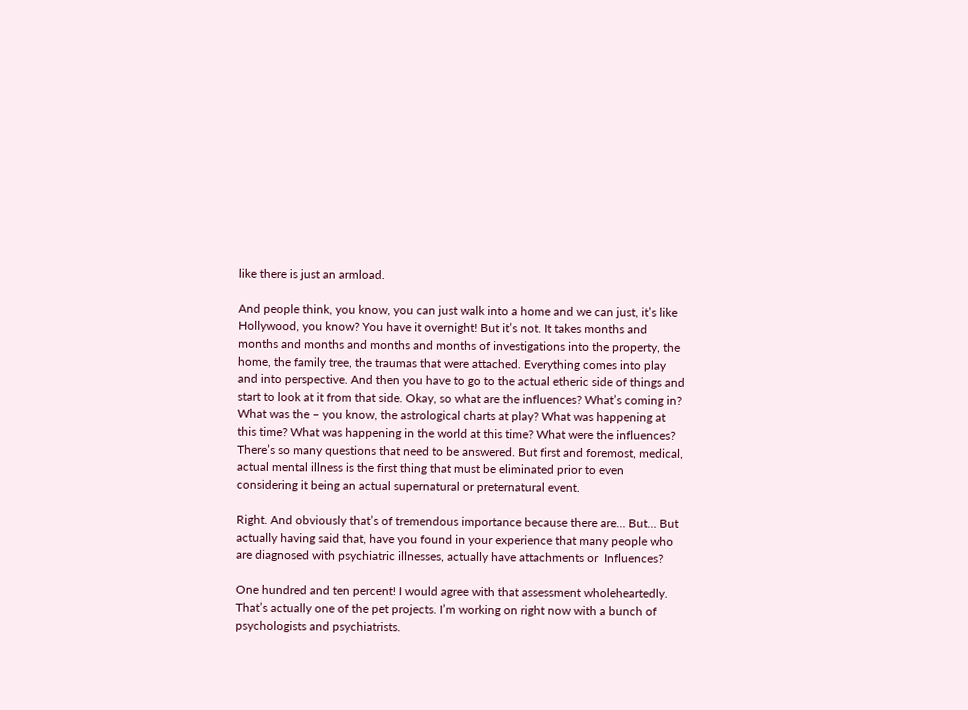like there is just an armload.

And people think, you know, you can just walk into a home and we can just, it’s like Hollywood, you know? You have it overnight! But it’s not. It takes months and months and months and months and months of investigations into the property, the home, the family tree, the traumas that were attached. Everything comes into play and into perspective. And then you have to go to the actual etheric side of things and start to look at it from that side. Okay, so what are the influences? What’s coming in? What was the – you know, the astrological charts at play? What was happening at this time? What was happening in the world at this time? What were the influences? There’s so many questions that need to be answered. But first and foremost, medical, actual mental illness is the first thing that must be eliminated prior to even considering it being an actual supernatural or preternatural event.

Right. And obviously that’s of tremendous importance because there are… But… But actually having said that, have you found in your experience that many people who are diagnosed with psychiatric illnesses, actually have attachments or  Influences?

One hundred and ten percent! I would agree with that assessment wholeheartedly. That’s actually one of the pet projects. I’m working on right now with a bunch of psychologists and psychiatrists.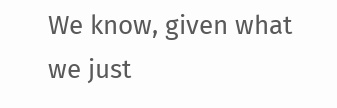We know, given what we just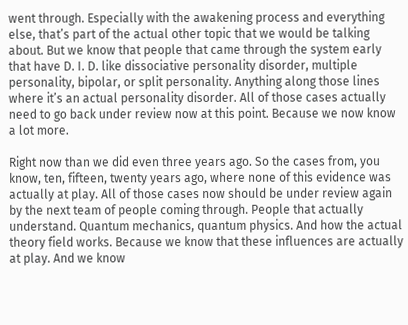went through. Especially with the awakening process and everything else, that’s part of the actual other topic that we would be talking about. But we know that people that came through the system early that have D. I. D. like dissociative personality disorder, multiple personality, bipolar, or split personality. Anything along those lines where it’s an actual personality disorder. All of those cases actually need to go back under review now at this point. Because we now know a lot more.

Right now than we did even three years ago. So the cases from, you know, ten, fifteen, twenty years ago, where none of this evidence was actually at play. All of those cases now should be under review again by the next team of people coming through. People that actually understand. Quantum mechanics, quantum physics. And how the actual theory field works. Because we know that these influences are actually at play. And we know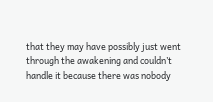that they may have possibly just went through the awakening and couldn’t handle it because there was nobody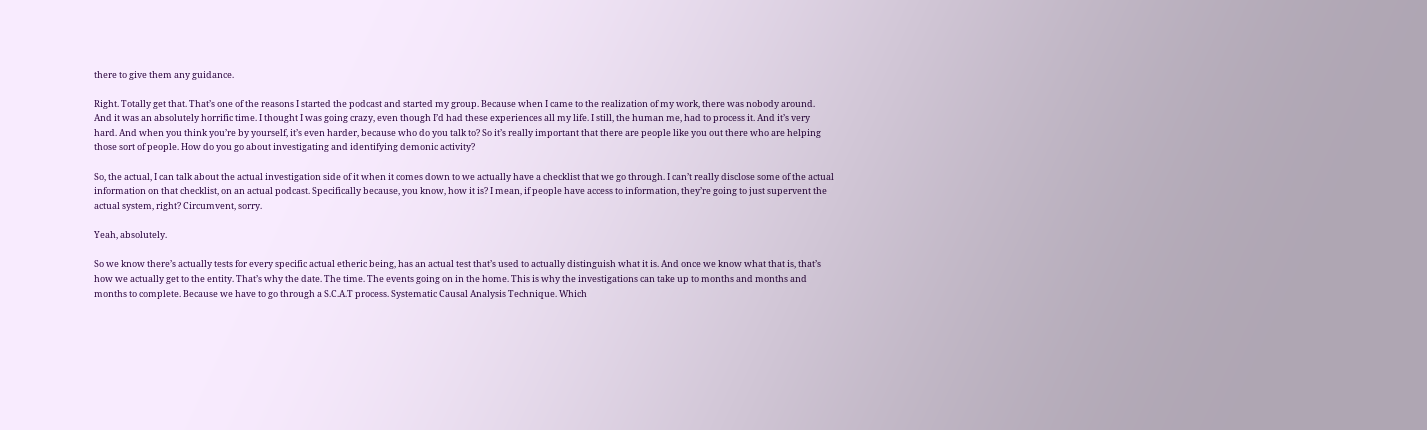there to give them any guidance.

Right. Totally get that. That’s one of the reasons I started the podcast and started my group. Because when I came to the realization of my work, there was nobody around. And it was an absolutely horrific time. I thought I was going crazy, even though I’d had these experiences all my life. I still, the human me, had to process it. And it’s very hard. And when you think you’re by yourself, it’s even harder, because who do you talk to? So it’s really important that there are people like you out there who are helping those sort of people. How do you go about investigating and identifying demonic activity?

So, the actual, I can talk about the actual investigation side of it when it comes down to we actually have a checklist that we go through. I can’t really disclose some of the actual information on that checklist, on an actual podcast. Specifically because, you know, how it is? I mean, if people have access to information, they’re going to just supervent the actual system, right? Circumvent, sorry.

Yeah, absolutely.

So we know there’s actually tests for every specific actual etheric being, has an actual test that’s used to actually distinguish what it is. And once we know what that is, that’s how we actually get to the entity. That’s why the date. The time. The events going on in the home. This is why the investigations can take up to months and months and months to complete. Because we have to go through a S.C.A.T process. Systematic Causal Analysis Technique. Which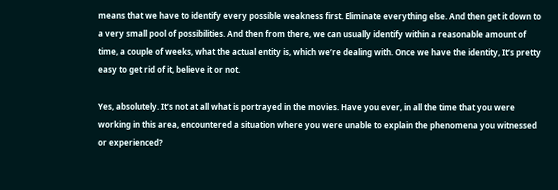means that we have to identify every possible weakness first. Eliminate everything else. And then get it down to a very small pool of possibilities. And then from there, we can usually identify within a reasonable amount of time, a couple of weeks, what the actual entity is, which we’re dealing with. Once we have the identity, It’s pretty easy to get rid of it, believe it or not.

Yes, absolutely. It’s not at all what is portrayed in the movies. Have you ever, in all the time that you were working in this area, encountered a situation where you were unable to explain the phenomena you witnessed or experienced?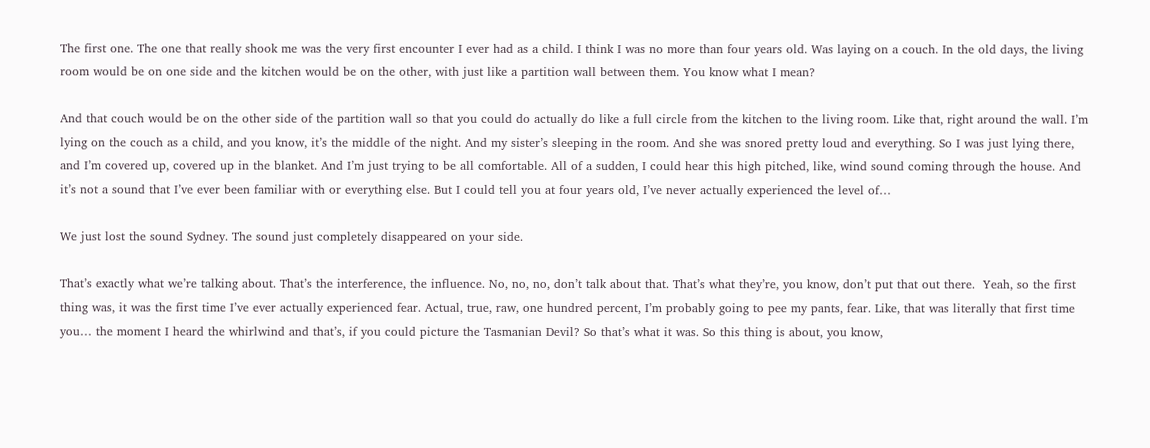The first one. The one that really shook me was the very first encounter I ever had as a child. I think I was no more than four years old. Was laying on a couch. In the old days, the living room would be on one side and the kitchen would be on the other, with just like a partition wall between them. You know what I mean?

And that couch would be on the other side of the partition wall so that you could do actually do like a full circle from the kitchen to the living room. Like that, right around the wall. I’m lying on the couch as a child, and you know, it’s the middle of the night. And my sister’s sleeping in the room. And she was snored pretty loud and everything. So I was just lying there, and I’m covered up, covered up in the blanket. And I’m just trying to be all comfortable. All of a sudden, I could hear this high pitched, like, wind sound coming through the house. And it’s not a sound that I’ve ever been familiar with or everything else. But I could tell you at four years old, I’ve never actually experienced the level of…

We just lost the sound Sydney. The sound just completely disappeared on your side.

That’s exactly what we’re talking about. That’s the interference, the influence. No, no, no, don’t talk about that. That’s what they’re, you know, don’t put that out there.  Yeah, so the first thing was, it was the first time I’ve ever actually experienced fear. Actual, true, raw, one hundred percent, I’m probably going to pee my pants, fear. Like, that was literally that first time you… the moment I heard the whirlwind and that’s, if you could picture the Tasmanian Devil? So that’s what it was. So this thing is about, you know,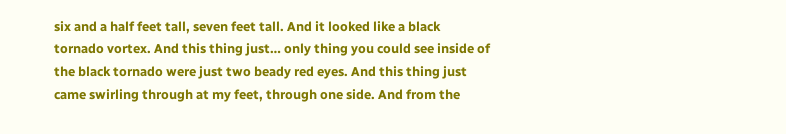six and a half feet tall, seven feet tall. And it looked like a black tornado vortex. And this thing just… only thing you could see inside of the black tornado were just two beady red eyes. And this thing just came swirling through at my feet, through one side. And from the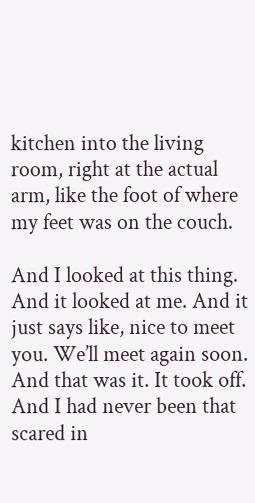kitchen into the living room, right at the actual arm, like the foot of where my feet was on the couch.

And I looked at this thing. And it looked at me. And it just says like, nice to meet you. We’ll meet again soon. And that was it. It took off. And I had never been that scared in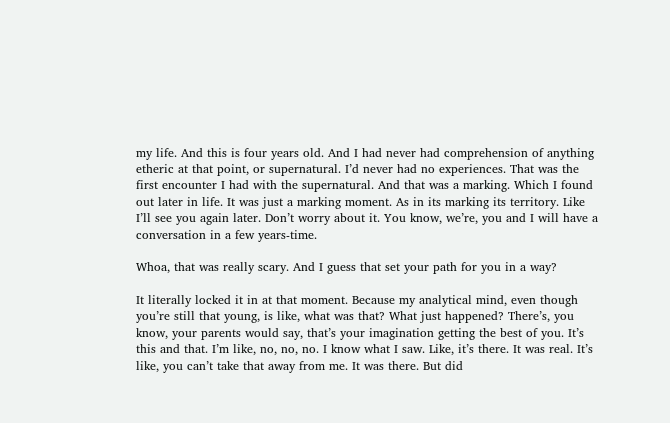my life. And this is four years old. And I had never had comprehension of anything etheric at that point, or supernatural. I’d never had no experiences. That was the first encounter I had with the supernatural. And that was a marking. Which I found out later in life. It was just a marking moment. As in its marking its territory. Like I’ll see you again later. Don’t worry about it. You know, we’re, you and I will have a conversation in a few years-time.

Whoa, that was really scary. And I guess that set your path for you in a way?

It literally locked it in at that moment. Because my analytical mind, even though you’re still that young, is like, what was that? What just happened? There’s, you know, your parents would say, that’s your imagination getting the best of you. It’s this and that. I’m like, no, no, no. I know what I saw. Like, it’s there. It was real. It’s like, you can’t take that away from me. It was there. But did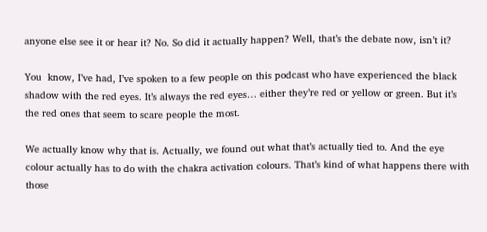anyone else see it or hear it? No. So did it actually happen? Well, that’s the debate now, isn’t it?

You  know, I’ve had, I’ve spoken to a few people on this podcast who have experienced the black shadow with the red eyes. It’s always the red eyes… either they’re red or yellow or green. But it’s the red ones that seem to scare people the most.

We actually know why that is. Actually, we found out what that’s actually tied to. And the eye colour actually has to do with the chakra activation colours. That’s kind of what happens there with those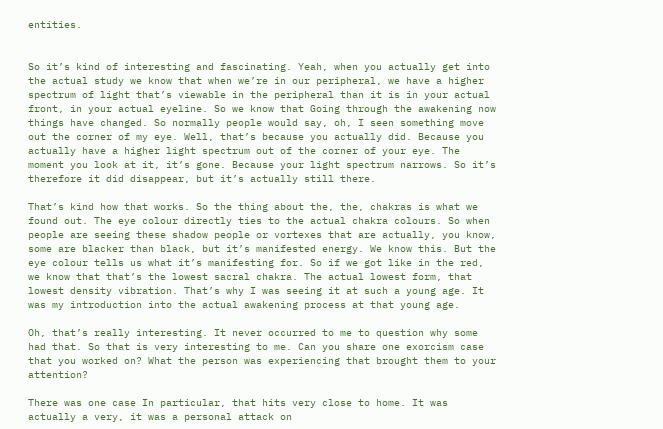entities.


So it’s kind of interesting and fascinating. Yeah, when you actually get into the actual study we know that when we’re in our peripheral, we have a higher spectrum of light that’s viewable in the peripheral than it is in your actual front, in your actual eyeline. So we know that Going through the awakening now things have changed. So normally people would say, oh, I seen something move out the corner of my eye. Well, that’s because you actually did. Because you actually have a higher light spectrum out of the corner of your eye. The moment you look at it, it’s gone. Because your light spectrum narrows. So it’s therefore it did disappear, but it’s actually still there.

That’s kind how that works. So the thing about the, the, chakras is what we found out. The eye colour directly ties to the actual chakra colours. So when people are seeing these shadow people or vortexes that are actually, you know, some are blacker than black, but it’s manifested energy. We know this. But the eye colour tells us what it’s manifesting for. So if we got like in the red, we know that that’s the lowest sacral chakra. The actual lowest form, that lowest density vibration. That’s why I was seeing it at such a young age. It was my introduction into the actual awakening process at that young age.

Oh, that’s really interesting. It never occurred to me to question why some had that. So that is very interesting to me. Can you share one exorcism case that you worked on? What the person was experiencing that brought them to your attention?

There was one case In particular, that hits very close to home. It was actually a very, it was a personal attack on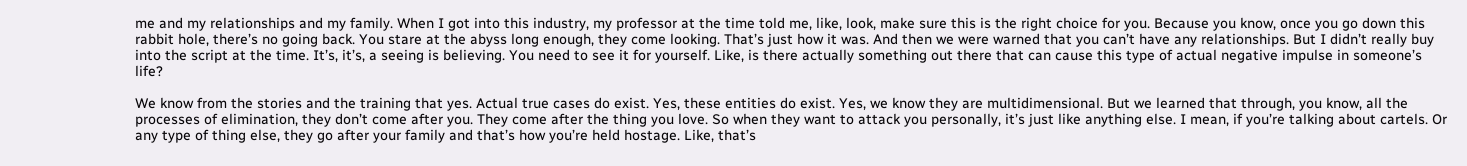me and my relationships and my family. When I got into this industry, my professor at the time told me, like, look, make sure this is the right choice for you. Because you know, once you go down this rabbit hole, there’s no going back. You stare at the abyss long enough, they come looking. That’s just how it was. And then we were warned that you can’t have any relationships. But I didn’t really buy into the script at the time. It’s, it’s, a seeing is believing. You need to see it for yourself. Like, is there actually something out there that can cause this type of actual negative impulse in someone’s life?

We know from the stories and the training that yes. Actual true cases do exist. Yes, these entities do exist. Yes, we know they are multidimensional. But we learned that through, you know, all the processes of elimination, they don’t come after you. They come after the thing you love. So when they want to attack you personally, it’s just like anything else. I mean, if you’re talking about cartels. Or any type of thing else, they go after your family and that’s how you’re held hostage. Like, that’s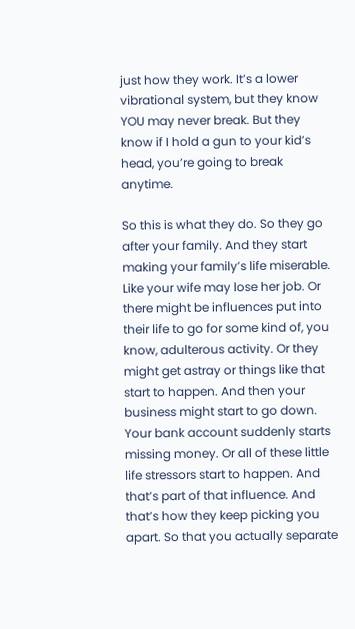just how they work. It’s a lower vibrational system, but they know YOU may never break. But they know if I hold a gun to your kid’s head, you’re going to break anytime.

So this is what they do. So they go after your family. And they start making your family’s life miserable. Like your wife may lose her job. Or there might be influences put into their life to go for some kind of, you know, adulterous activity. Or they might get astray or things like that start to happen. And then your business might start to go down. Your bank account suddenly starts missing money. Or all of these little life stressors start to happen. And that’s part of that influence. And that’s how they keep picking you apart. So that you actually separate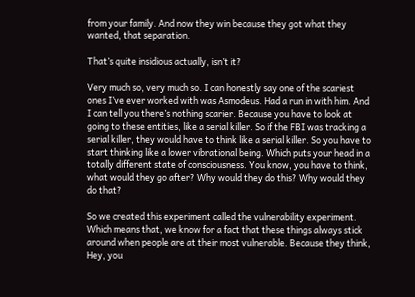from your family. And now they win because they got what they wanted, that separation.

That’s quite insidious actually, isn’t it?

Very much so, very much so. I can honestly say one of the scariest ones I’ve ever worked with was Asmodeus. Had a run in with him. And I can tell you there’s nothing scarier. Because you have to look at going to these entities, like a serial killer. So if the FBI was tracking a serial killer, they would have to think like a serial killer. So you have to start thinking like a lower vibrational being. Which puts your head in a totally different state of consciousness. You know, you have to think, what would they go after? Why would they do this? Why would they do that?

So we created this experiment called the vulnerability experiment. Which means that, we know for a fact that these things always stick around when people are at their most vulnerable. Because they think, Hey, you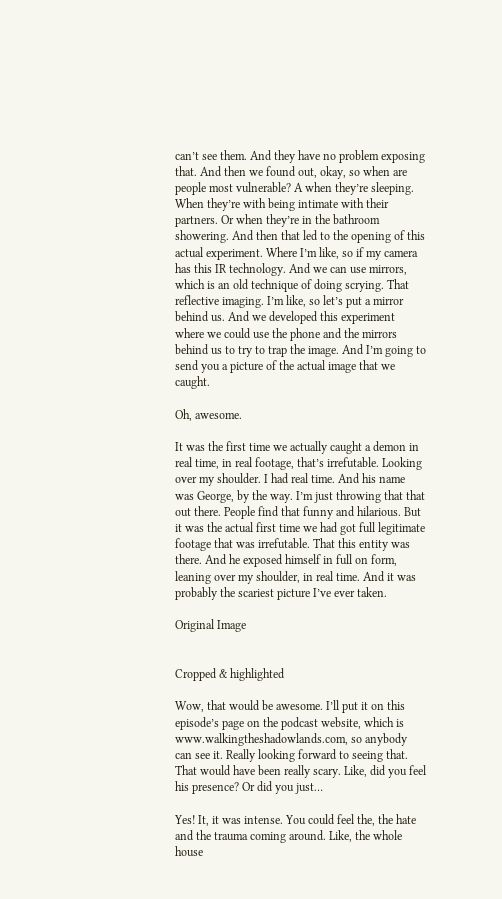can’t see them. And they have no problem exposing that. And then we found out, okay, so when are people most vulnerable? A when they’re sleeping. When they’re with being intimate with their partners. Or when they’re in the bathroom showering. And then that led to the opening of this actual experiment. Where I’m like, so if my camera has this IR technology. And we can use mirrors, which is an old technique of doing scrying. That reflective imaging. I’m like, so let’s put a mirror behind us. And we developed this experiment where we could use the phone and the mirrors behind us to try to trap the image. And I’m going to send you a picture of the actual image that we caught.

Oh, awesome.

It was the first time we actually caught a demon in real time, in real footage, that’s irrefutable. Looking over my shoulder. I had real time. And his name was George, by the way. I’m just throwing that that out there. People find that funny and hilarious. But it was the actual first time we had got full legitimate footage that was irrefutable. That this entity was there. And he exposed himself in full on form, leaning over my shoulder, in real time. And it was probably the scariest picture I’ve ever taken.

Original Image


Cropped & highlighted

Wow, that would be awesome. I’ll put it on this episode’s page on the podcast website, which is www.walkingtheshadowlands.com, so anybody can see it. Really looking forward to seeing that. That would have been really scary. Like, did you feel his presence? Or did you just…

Yes! It, it was intense. You could feel the, the hate and the trauma coming around. Like, the whole house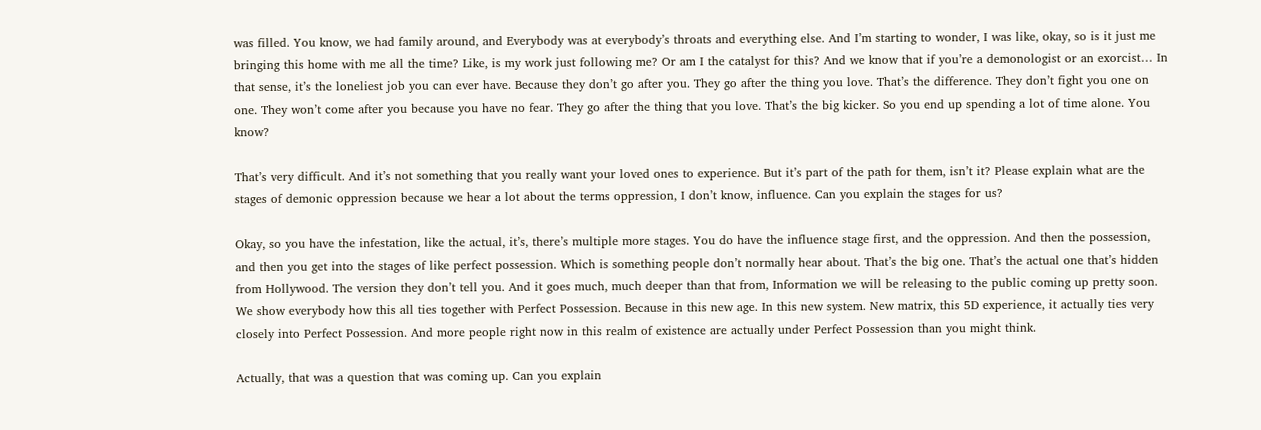was filled. You know, we had family around, and Everybody was at everybody’s throats and everything else. And I’m starting to wonder, I was like, okay, so is it just me bringing this home with me all the time? Like, is my work just following me? Or am I the catalyst for this? And we know that if you’re a demonologist or an exorcist… In that sense, it’s the loneliest job you can ever have. Because they don’t go after you. They go after the thing you love. That’s the difference. They don’t fight you one on one. They won’t come after you because you have no fear. They go after the thing that you love. That’s the big kicker. So you end up spending a lot of time alone. You know?

That’s very difficult. And it’s not something that you really want your loved ones to experience. But it’s part of the path for them, isn’t it? Please explain what are the stages of demonic oppression because we hear a lot about the terms oppression, I don’t know, influence. Can you explain the stages for us?

Okay, so you have the infestation, like the actual, it’s, there’s multiple more stages. You do have the influence stage first, and the oppression. And then the possession, and then you get into the stages of like perfect possession. Which is something people don’t normally hear about. That’s the big one. That’s the actual one that’s hidden from Hollywood. The version they don’t tell you. And it goes much, much deeper than that from, Information we will be releasing to the public coming up pretty soon. We show everybody how this all ties together with Perfect Possession. Because in this new age. In this new system. New matrix, this 5D experience, it actually ties very closely into Perfect Possession. And more people right now in this realm of existence are actually under Perfect Possession than you might think.

Actually, that was a question that was coming up. Can you explain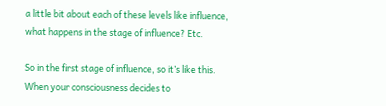a little bit about each of these levels like influence, what happens in the stage of influence? Etc.

So in the first stage of influence, so it’s like this. When your consciousness decides to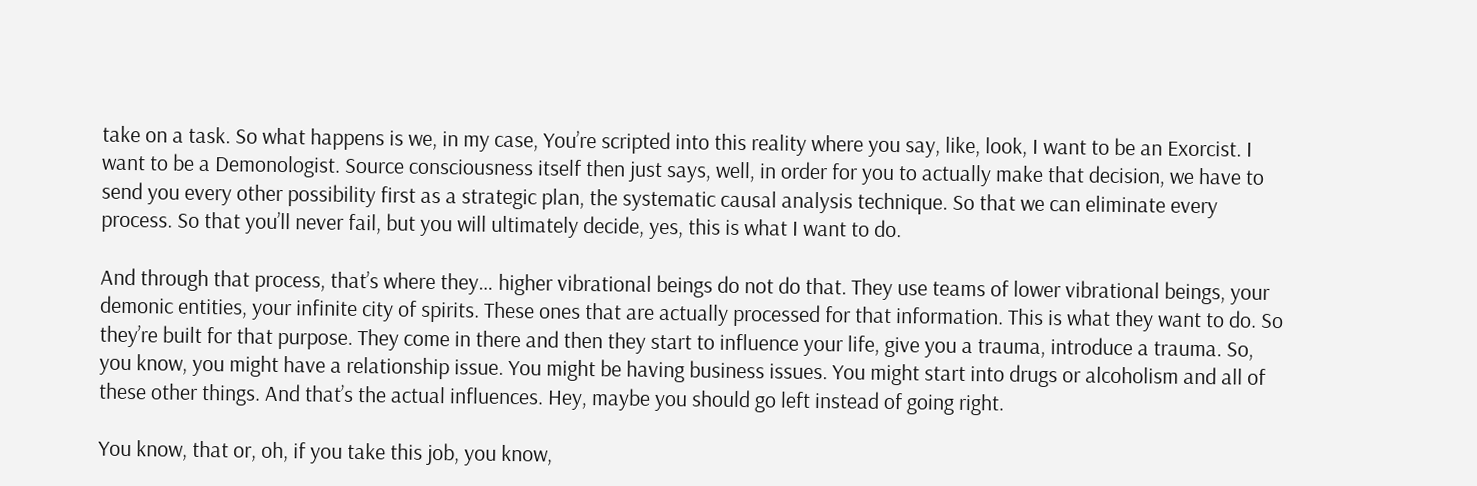take on a task. So what happens is we, in my case, You’re scripted into this reality where you say, like, look, I want to be an Exorcist. I want to be a Demonologist. Source consciousness itself then just says, well, in order for you to actually make that decision, we have to send you every other possibility first as a strategic plan, the systematic causal analysis technique. So that we can eliminate every process. So that you’ll never fail, but you will ultimately decide, yes, this is what I want to do.

And through that process, that’s where they… higher vibrational beings do not do that. They use teams of lower vibrational beings, your demonic entities, your infinite city of spirits. These ones that are actually processed for that information. This is what they want to do. So they’re built for that purpose. They come in there and then they start to influence your life, give you a trauma, introduce a trauma. So, you know, you might have a relationship issue. You might be having business issues. You might start into drugs or alcoholism and all of these other things. And that’s the actual influences. Hey, maybe you should go left instead of going right.

You know, that or, oh, if you take this job, you know,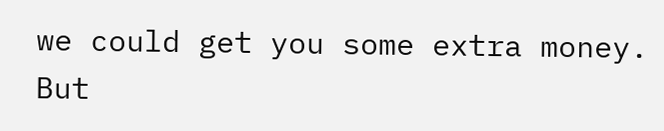we could get you some extra money. But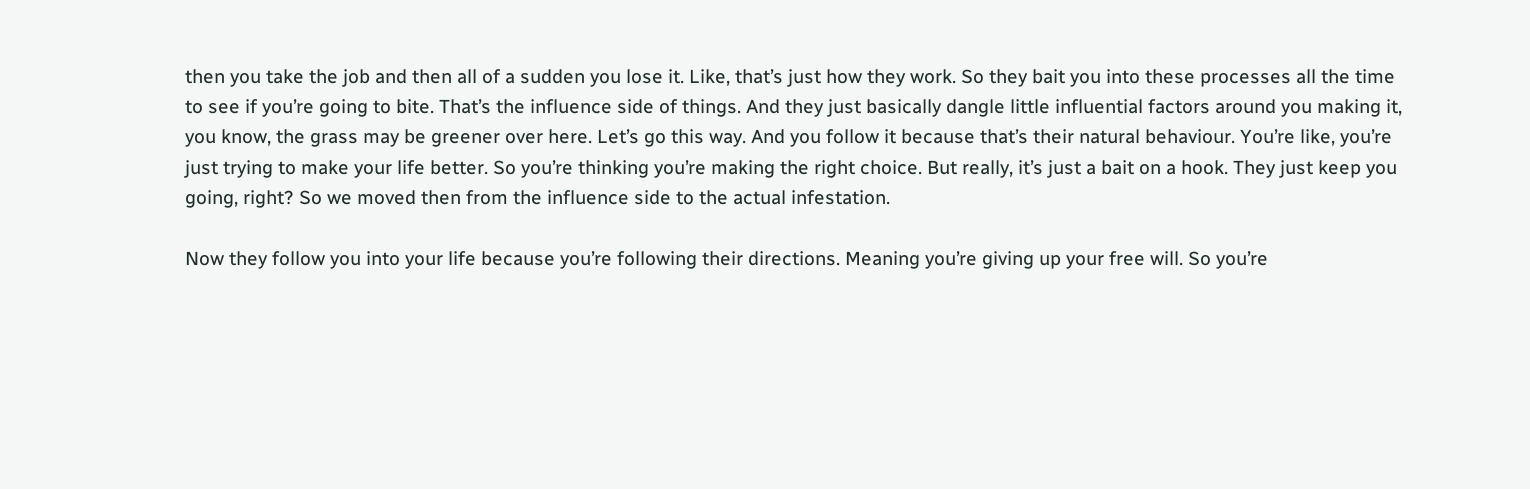then you take the job and then all of a sudden you lose it. Like, that’s just how they work. So they bait you into these processes all the time to see if you’re going to bite. That’s the influence side of things. And they just basically dangle little influential factors around you making it, you know, the grass may be greener over here. Let’s go this way. And you follow it because that’s their natural behaviour. You’re like, you’re just trying to make your life better. So you’re thinking you’re making the right choice. But really, it’s just a bait on a hook. They just keep you going, right? So we moved then from the influence side to the actual infestation.

Now they follow you into your life because you’re following their directions. Meaning you’re giving up your free will. So you’re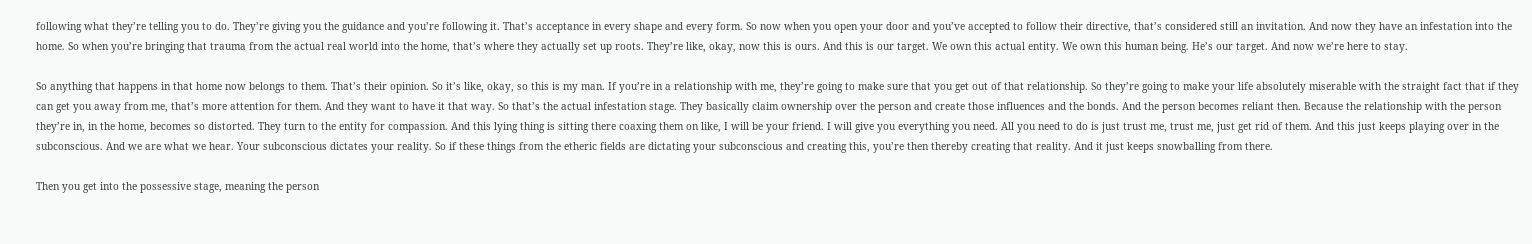following what they’re telling you to do. They’re giving you the guidance and you’re following it. That’s acceptance in every shape and every form. So now when you open your door and you’ve accepted to follow their directive, that’s considered still an invitation. And now they have an infestation into the home. So when you’re bringing that trauma from the actual real world into the home, that’s where they actually set up roots. They’re like, okay, now this is ours. And this is our target. We own this actual entity. We own this human being. He’s our target. And now we’re here to stay.

So anything that happens in that home now belongs to them. That’s their opinion. So it’s like, okay, so this is my man. If you’re in a relationship with me, they’re going to make sure that you get out of that relationship. So they’re going to make your life absolutely miserable with the straight fact that if they can get you away from me, that’s more attention for them. And they want to have it that way. So that’s the actual infestation stage. They basically claim ownership over the person and create those influences and the bonds. And the person becomes reliant then. Because the relationship with the person they’re in, in the home, becomes so distorted. They turn to the entity for compassion. And this lying thing is sitting there coaxing them on like, I will be your friend. I will give you everything you need. All you need to do is just trust me, trust me, just get rid of them. And this just keeps playing over in the subconscious. And we are what we hear. Your subconscious dictates your reality. So if these things from the etheric fields are dictating your subconscious and creating this, you’re then thereby creating that reality. And it just keeps snowballing from there.

Then you get into the possessive stage, meaning the person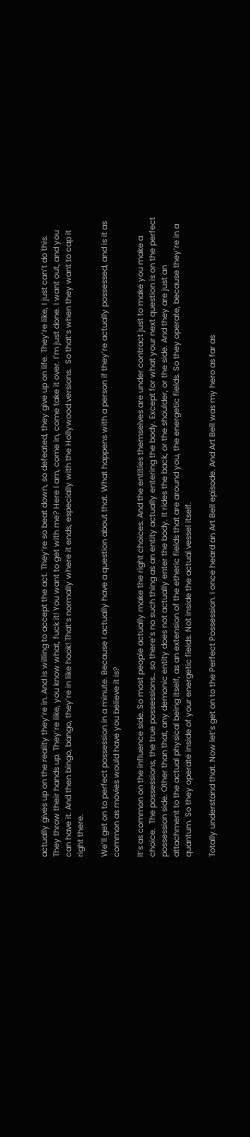actually gives up on the reality they’re in. And is willing to accept the act. They’re so beat down, so defeated, they give up on life. They’re like, I just can’t do this. They throw their hands up. They’re like, you know what, fuck it! You want to get with me? Here I am, come in, come take it over. I’m just done. I want out, and you can have it. And then bingo, bango, they’re in like hook! That’s normally where it ends, especially with the Hollywood versions.  So that’s when they want to cap it right there.

We’ll get on to perfect possession in a minute. Because I actually have a question about that. What happens with a person if they’re actually possessed, and is it as common as movies would have you believe it is?

It’s as common on the influence side. So most people actually make the right choices. And the entities themselves are under contract just to make you make a choice.  The possessions, the true possessions… so there’s no such thing as an entity actually entering the body. Except for what your next question is on the perfect possession side. Other than that, any demonic entity does not actually enter the body. It rides the back, or the shoulder, or the side. And they are just an attachment to the actual physical being itself, as an extension of the etheric fields that are around you, the energetic fields. So they operate, because they’re in a quantum. So they operate inside of your energetic fields. Not inside the actual vessel itself.

Totally understand that. Now let’s get on to the Perfect Possession. I once heard an Art Bell episode. And Art Bell was my hero as far as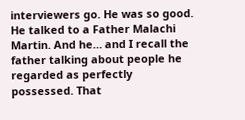interviewers go. He was so good. He talked to a Father Malachi Martin. And he… and I recall the father talking about people he regarded as perfectly possessed. That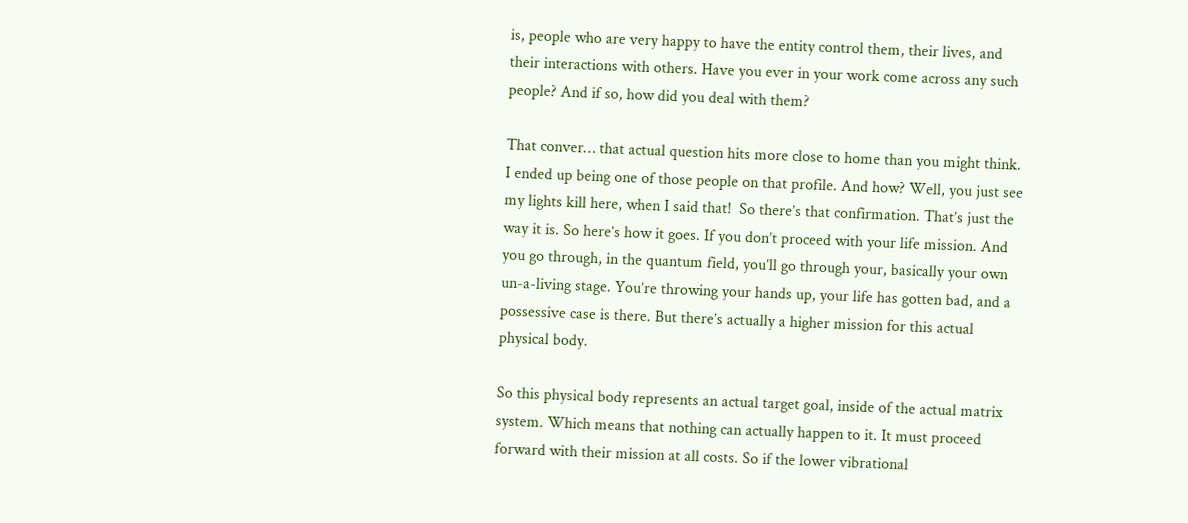is, people who are very happy to have the entity control them, their lives, and their interactions with others. Have you ever in your work come across any such people? And if so, how did you deal with them?

That conver… that actual question hits more close to home than you might think. I ended up being one of those people on that profile. And how? Well, you just see my lights kill here, when I said that!  So there’s that confirmation. That’s just the way it is. So here’s how it goes. If you don’t proceed with your life mission. And you go through, in the quantum field, you’ll go through your, basically your own un-a-living stage. You’re throwing your hands up, your life has gotten bad, and a possessive case is there. But there’s actually a higher mission for this actual physical body.

So this physical body represents an actual target goal, inside of the actual matrix system. Which means that nothing can actually happen to it. It must proceed forward with their mission at all costs. So if the lower vibrational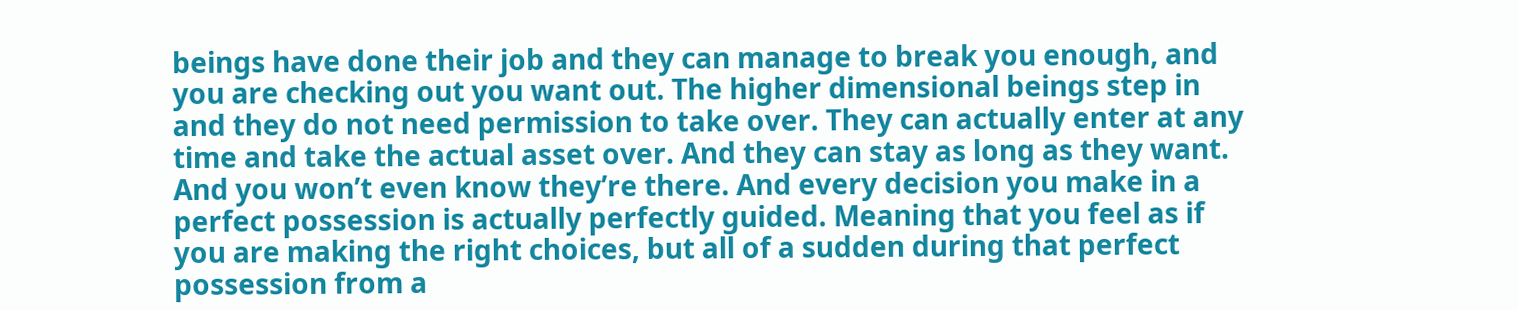beings have done their job and they can manage to break you enough, and you are checking out you want out. The higher dimensional beings step in and they do not need permission to take over. They can actually enter at any time and take the actual asset over. And they can stay as long as they want. And you won’t even know they’re there. And every decision you make in a perfect possession is actually perfectly guided. Meaning that you feel as if you are making the right choices, but all of a sudden during that perfect possession from a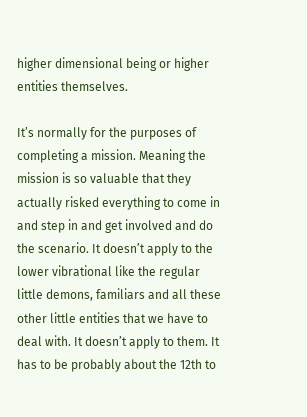higher dimensional being or higher entities themselves.

It’s normally for the purposes of completing a mission. Meaning the mission is so valuable that they actually risked everything to come in and step in and get involved and do the scenario. It doesn’t apply to the lower vibrational like the regular little demons, familiars and all these other little entities that we have to deal with. It doesn’t apply to them. It has to be probably about the 12th to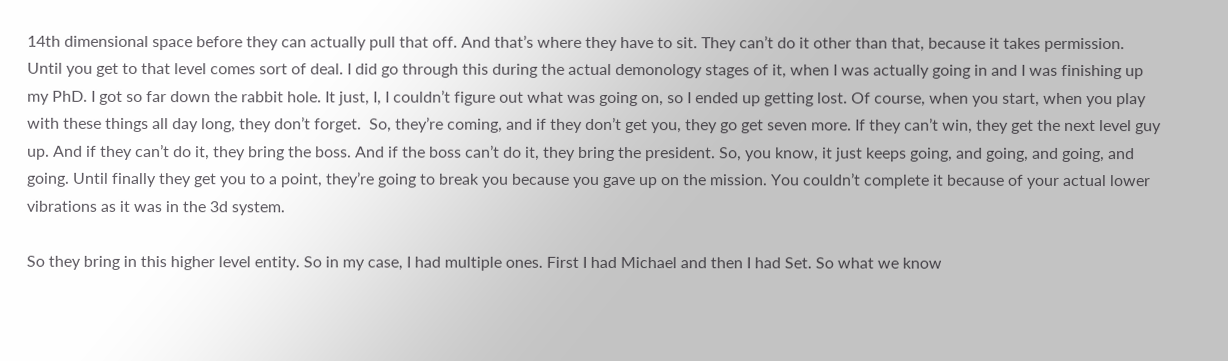14th dimensional space before they can actually pull that off. And that’s where they have to sit. They can’t do it other than that, because it takes permission. Until you get to that level comes sort of deal. I did go through this during the actual demonology stages of it, when I was actually going in and I was finishing up my PhD. I got so far down the rabbit hole. It just, I, I couldn’t figure out what was going on, so I ended up getting lost. Of course, when you start, when you play with these things all day long, they don’t forget.  So, they’re coming, and if they don’t get you, they go get seven more. If they can’t win, they get the next level guy up. And if they can’t do it, they bring the boss. And if the boss can’t do it, they bring the president. So, you know, it just keeps going, and going, and going, and going. Until finally they get you to a point, they’re going to break you because you gave up on the mission. You couldn’t complete it because of your actual lower vibrations as it was in the 3d system.

So they bring in this higher level entity. So in my case, I had multiple ones. First I had Michael and then I had Set. So what we know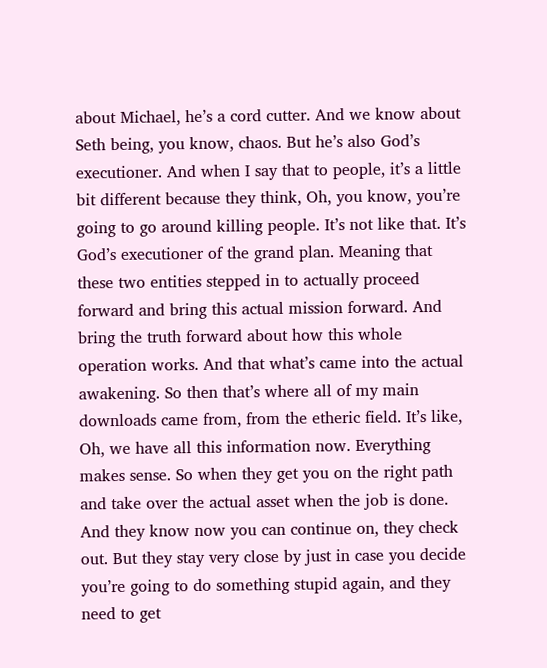about Michael, he’s a cord cutter. And we know about Seth being, you know, chaos. But he’s also God’s executioner. And when I say that to people, it’s a little bit different because they think, Oh, you know, you’re going to go around killing people. It’s not like that. It’s God’s executioner of the grand plan. Meaning that these two entities stepped in to actually proceed forward and bring this actual mission forward. And bring the truth forward about how this whole operation works. And that what’s came into the actual awakening. So then that’s where all of my main downloads came from, from the etheric field. It’s like, Oh, we have all this information now. Everything makes sense. So when they get you on the right path and take over the actual asset when the job is done. And they know now you can continue on, they check out. But they stay very close by just in case you decide you’re going to do something stupid again, and they need to get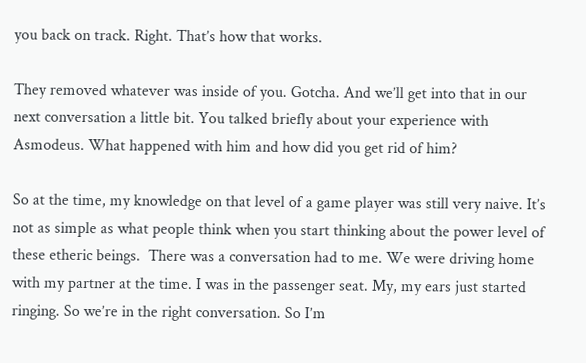you back on track. Right. That’s how that works.

They removed whatever was inside of you. Gotcha. And we’ll get into that in our next conversation a little bit. You talked briefly about your experience with Asmodeus. What happened with him and how did you get rid of him?

So at the time, my knowledge on that level of a game player was still very naive. It’s not as simple as what people think when you start thinking about the power level of these etheric beings.  There was a conversation had to me. We were driving home with my partner at the time. I was in the passenger seat. My, my ears just started ringing. So we’re in the right conversation. So I’m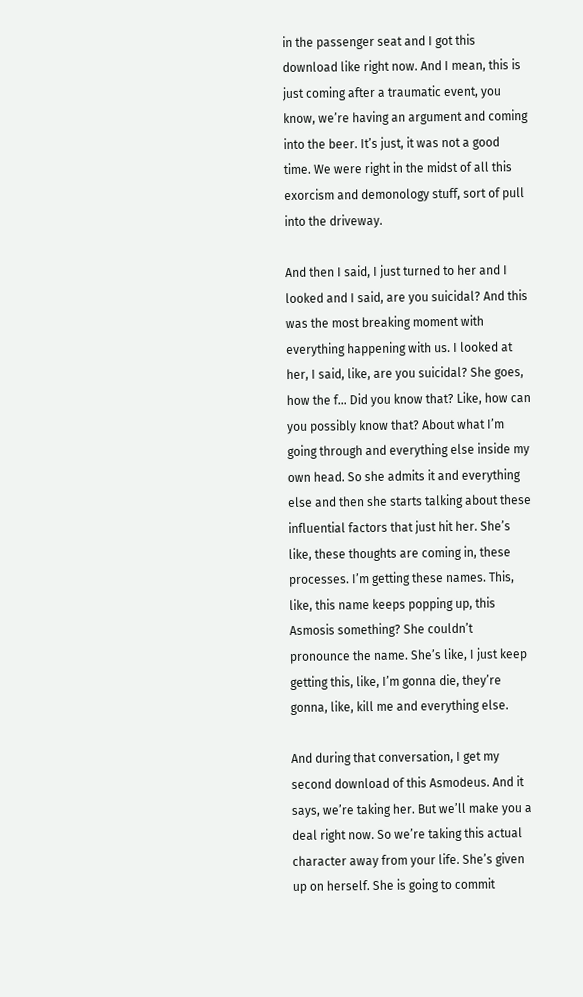in the passenger seat and I got this download like right now. And I mean, this is just coming after a traumatic event, you know, we’re having an argument and coming into the beer. It’s just, it was not a good time. We were right in the midst of all this exorcism and demonology stuff, sort of pull into the driveway.

And then I said, I just turned to her and I looked and I said, are you suicidal? And this was the most breaking moment with everything happening with us. I looked at her, I said, like, are you suicidal? She goes, how the f… Did you know that? Like, how can you possibly know that? About what I’m going through and everything else inside my own head. So she admits it and everything else and then she starts talking about these influential factors that just hit her. She’s like, these thoughts are coming in, these processes. I’m getting these names. This, like, this name keeps popping up, this Asmosis something? She couldn’t pronounce the name. She’s like, I just keep getting this, like, I’m gonna die, they’re gonna, like, kill me and everything else.

And during that conversation, I get my second download of this Asmodeus. And it says, we’re taking her. But we’ll make you a deal right now. So we’re taking this actual character away from your life. She’s given up on herself. She is going to commit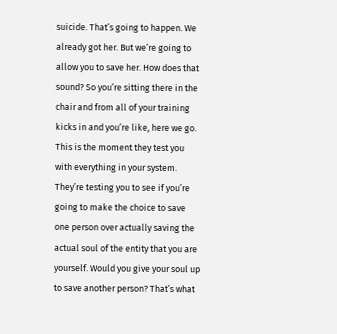suicide. That’s going to happen. We already got her. But we’re going to allow you to save her. How does that sound? So you’re sitting there in the chair and from all of your training kicks in and you’re like, here we go. This is the moment they test you with everything in your system. They’re testing you to see if you’re going to make the choice to save one person over actually saving the actual soul of the entity that you are yourself. Would you give your soul up to save another person? That’s what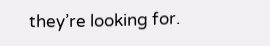they’re looking for.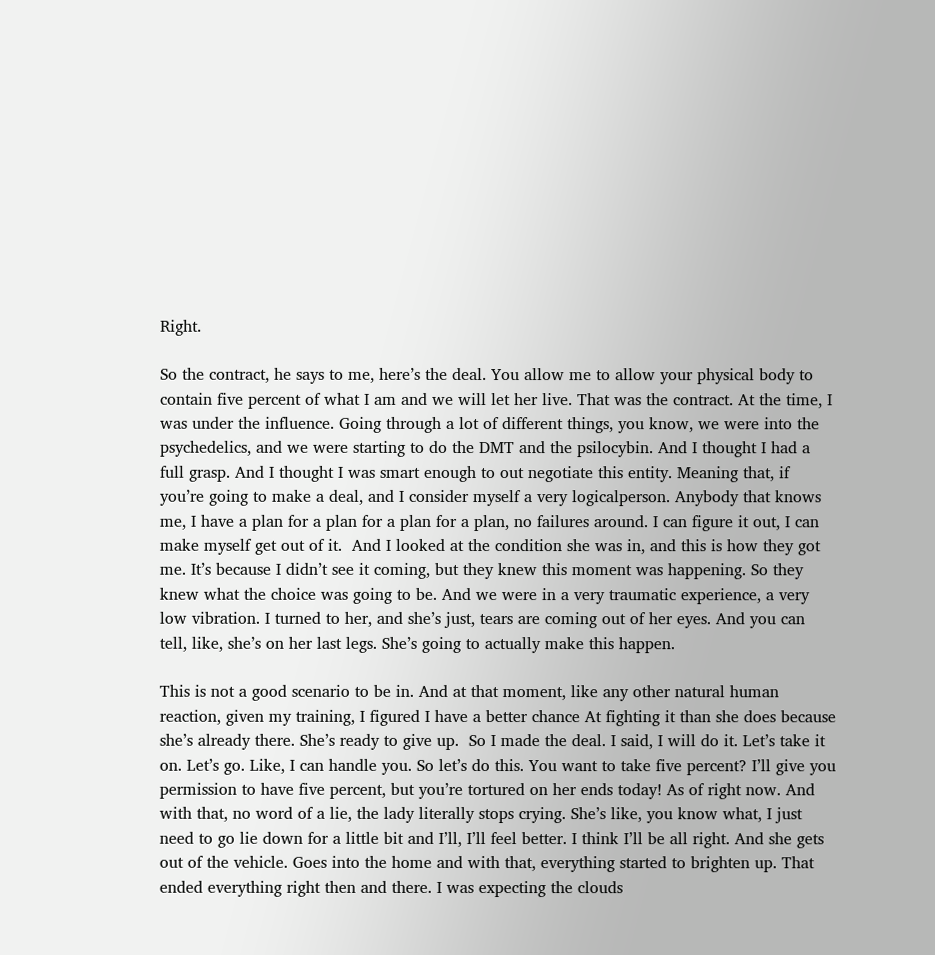Right.

So the contract, he says to me, here’s the deal. You allow me to allow your physical body to contain five percent of what I am and we will let her live. That was the contract. At the time, I was under the influence. Going through a lot of different things, you know, we were into the psychedelics, and we were starting to do the DMT and the psilocybin. And I thought I had a full grasp. And I thought I was smart enough to out negotiate this entity. Meaning that, if you’re going to make a deal, and I consider myself a very logicalperson. Anybody that knows me, I have a plan for a plan for a plan for a plan, no failures around. I can figure it out, I can make myself get out of it.  And I looked at the condition she was in, and this is how they got me. It’s because I didn’t see it coming, but they knew this moment was happening. So they knew what the choice was going to be. And we were in a very traumatic experience, a very low vibration. I turned to her, and she’s just, tears are coming out of her eyes. And you can tell, like, she’s on her last legs. She’s going to actually make this happen.

This is not a good scenario to be in. And at that moment, like any other natural human reaction, given my training, I figured I have a better chance At fighting it than she does because she’s already there. She’s ready to give up.  So I made the deal. I said, I will do it. Let’s take it on. Let’s go. Like, I can handle you. So let’s do this. You want to take five percent? I’ll give you permission to have five percent, but you’re tortured on her ends today! As of right now. And with that, no word of a lie, the lady literally stops crying. She’s like, you know what, I just need to go lie down for a little bit and I’ll, I’ll feel better. I think I’ll be all right. And she gets out of the vehicle. Goes into the home and with that, everything started to brighten up. That ended everything right then and there. I was expecting the clouds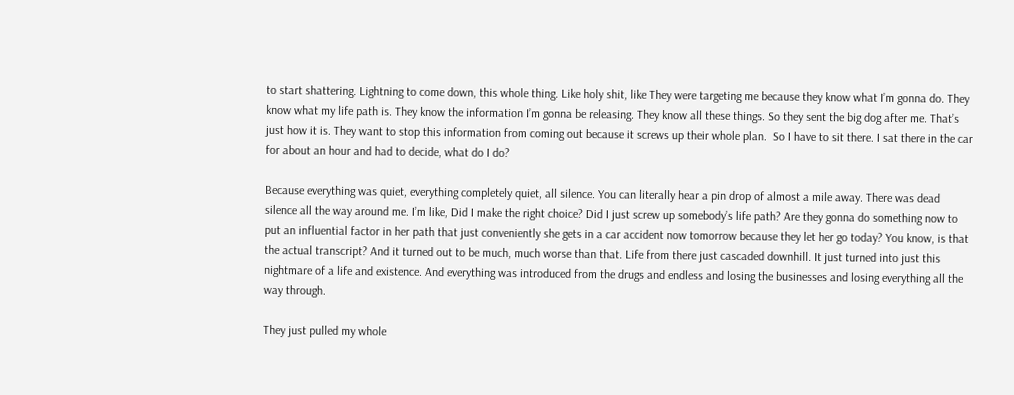to start shattering. Lightning to come down, this whole thing. Like holy shit, like They were targeting me because they know what I’m gonna do. They know what my life path is. They know the information I’m gonna be releasing. They know all these things. So they sent the big dog after me. That’s just how it is. They want to stop this information from coming out because it screws up their whole plan.  So I have to sit there. I sat there in the car for about an hour and had to decide, what do I do?

Because everything was quiet, everything completely quiet, all silence. You can literally hear a pin drop of almost a mile away. There was dead silence all the way around me. I’m like, Did I make the right choice? Did I just screw up somebody’s life path? Are they gonna do something now to put an influential factor in her path that just conveniently she gets in a car accident now tomorrow because they let her go today? You know, is that the actual transcript? And it turned out to be much, much worse than that. Life from there just cascaded downhill. It just turned into just this nightmare of a life and existence. And everything was introduced from the drugs and endless and losing the businesses and losing everything all the way through.

They just pulled my whole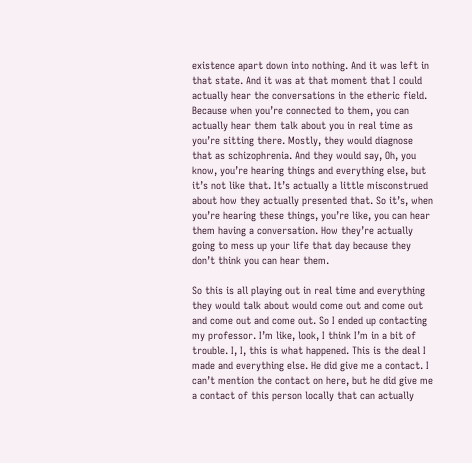existence apart down into nothing. And it was left in that state. And it was at that moment that I could actually hear the conversations in the etheric field. Because when you’re connected to them, you can actually hear them talk about you in real time as you’re sitting there. Mostly, they would diagnose that as schizophrenia. And they would say, Oh, you know, you’re hearing things and everything else, but it’s not like that. It’s actually a little misconstrued about how they actually presented that. So it’s, when you’re hearing these things, you’re like, you can hear them having a conversation. How they’re actually going to mess up your life that day because they don’t think you can hear them.

So this is all playing out in real time and everything they would talk about would come out and come out and come out and come out. So I ended up contacting my professor. I’m like, look, I think I’m in a bit of trouble. I, I, this is what happened. This is the deal I made and everything else. He did give me a contact. I can’t mention the contact on here, but he did give me a contact of this person locally that can actually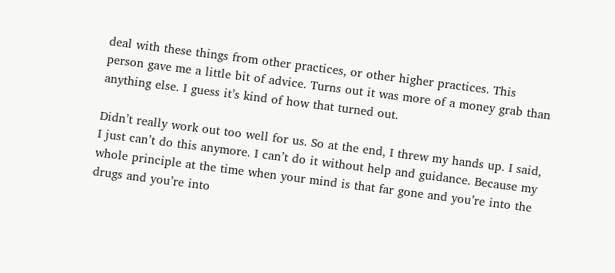deal with these things from other practices, or other higher practices. This person gave me a little bit of advice. Turns out it was more of a money grab than anything else. I guess it’s kind of how that turned out.

Didn’t really work out too well for us. So at the end, I threw my hands up. I said, I just can’t do this anymore. I can’t do it without help and guidance. Because my whole principle at the time when your mind is that far gone and you’re into the drugs and you’re into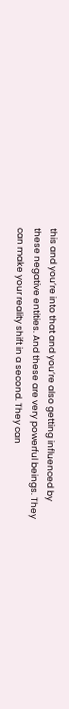this and you’re into that and you’re also getting influenced by these negative entities. And these are very powerful beings. They can make your reality shift in a second. They can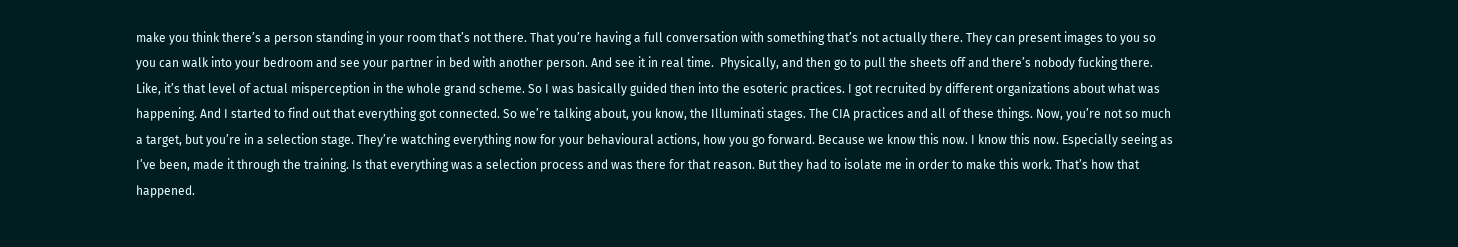make you think there’s a person standing in your room that’s not there. That you’re having a full conversation with something that’s not actually there. They can present images to you so you can walk into your bedroom and see your partner in bed with another person. And see it in real time.  Physically, and then go to pull the sheets off and there’s nobody fucking there. Like, it’s that level of actual misperception in the whole grand scheme. So I was basically guided then into the esoteric practices. I got recruited by different organizations about what was happening. And I started to find out that everything got connected. So we’re talking about, you know, the Illuminati stages. The CIA practices and all of these things. Now, you’re not so much a target, but you’re in a selection stage. They’re watching everything now for your behavioural actions, how you go forward. Because we know this now. I know this now. Especially seeing as I’ve been, made it through the training. Is that everything was a selection process and was there for that reason. But they had to isolate me in order to make this work. That’s how that happened.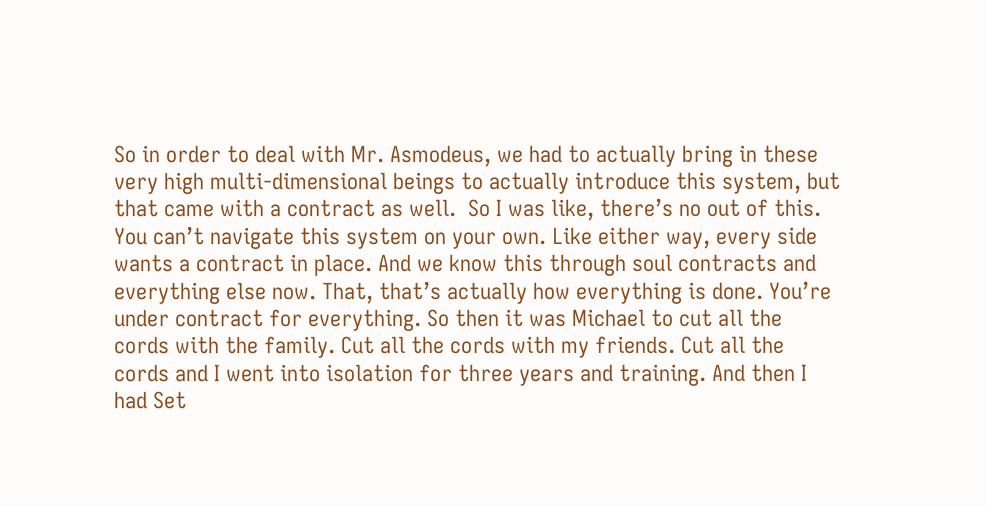So in order to deal with Mr. Asmodeus, we had to actually bring in these very high multi-dimensional beings to actually introduce this system, but that came with a contract as well.  So I was like, there’s no out of this. You can’t navigate this system on your own. Like either way, every side wants a contract in place. And we know this through soul contracts and everything else now. That, that’s actually how everything is done. You’re under contract for everything. So then it was Michael to cut all the cords with the family. Cut all the cords with my friends. Cut all the cords and I went into isolation for three years and training. And then I had Set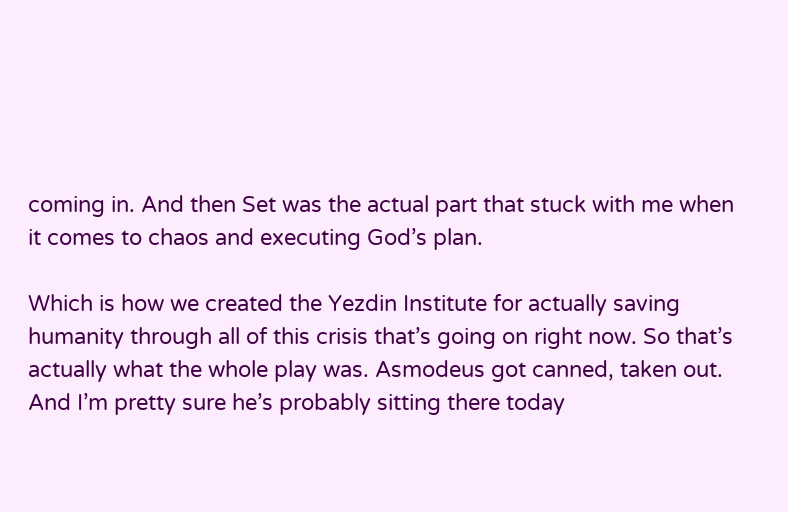coming in. And then Set was the actual part that stuck with me when it comes to chaos and executing God’s plan.

Which is how we created the Yezdin Institute for actually saving humanity through all of this crisis that’s going on right now. So that’s actually what the whole play was. Asmodeus got canned, taken out. And I’m pretty sure he’s probably sitting there today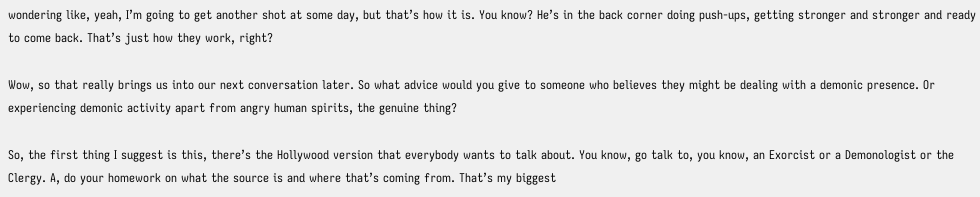wondering like, yeah, I’m going to get another shot at some day, but that’s how it is. You know? He’s in the back corner doing push-ups, getting stronger and stronger and ready to come back. That’s just how they work, right?

Wow, so that really brings us into our next conversation later. So what advice would you give to someone who believes they might be dealing with a demonic presence. Or experiencing demonic activity apart from angry human spirits, the genuine thing?

So, the first thing I suggest is this, there’s the Hollywood version that everybody wants to talk about. You know, go talk to, you know, an Exorcist or a Demonologist or the Clergy. A, do your homework on what the source is and where that’s coming from. That’s my biggest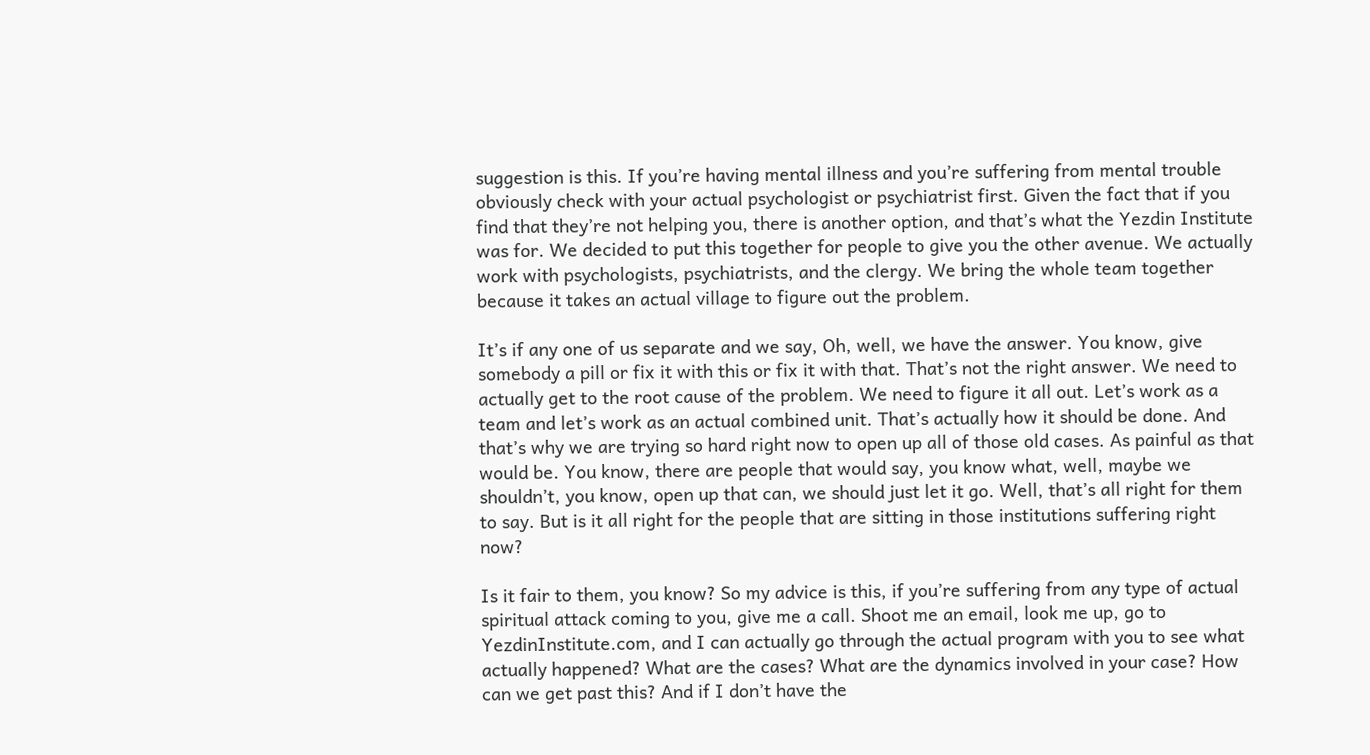suggestion is this. If you’re having mental illness and you’re suffering from mental trouble obviously check with your actual psychologist or psychiatrist first. Given the fact that if you find that they’re not helping you, there is another option, and that’s what the Yezdin Institute was for. We decided to put this together for people to give you the other avenue. We actually work with psychologists, psychiatrists, and the clergy. We bring the whole team together because it takes an actual village to figure out the problem.

It’s if any one of us separate and we say, Oh, well, we have the answer. You know, give somebody a pill or fix it with this or fix it with that. That’s not the right answer. We need to actually get to the root cause of the problem. We need to figure it all out. Let’s work as a team and let’s work as an actual combined unit. That’s actually how it should be done. And that’s why we are trying so hard right now to open up all of those old cases. As painful as that would be. You know, there are people that would say, you know what, well, maybe we shouldn’t, you know, open up that can, we should just let it go. Well, that’s all right for them to say. But is it all right for the people that are sitting in those institutions suffering right now?

Is it fair to them, you know? So my advice is this, if you’re suffering from any type of actual spiritual attack coming to you, give me a call. Shoot me an email, look me up, go to YezdinInstitute.com, and I can actually go through the actual program with you to see what actually happened? What are the cases? What are the dynamics involved in your case? How can we get past this? And if I don’t have the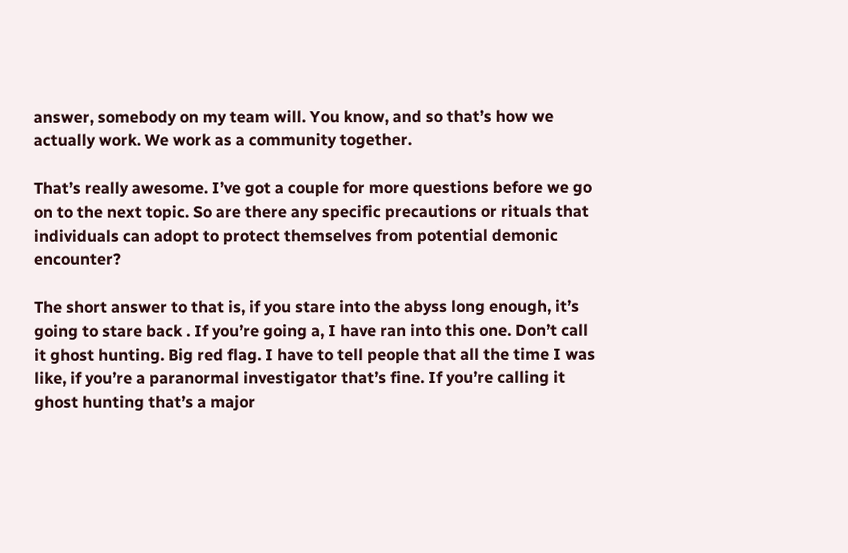answer, somebody on my team will. You know, and so that’s how we actually work. We work as a community together.

That’s really awesome. I’ve got a couple for more questions before we go on to the next topic. So are there any specific precautions or rituals that individuals can adopt to protect themselves from potential demonic encounter?

The short answer to that is, if you stare into the abyss long enough, it’s going to stare back . If you’re going a, I have ran into this one. Don’t call it ghost hunting. Big red flag. I have to tell people that all the time I was like, if you’re a paranormal investigator that’s fine. If you’re calling it ghost hunting that’s a major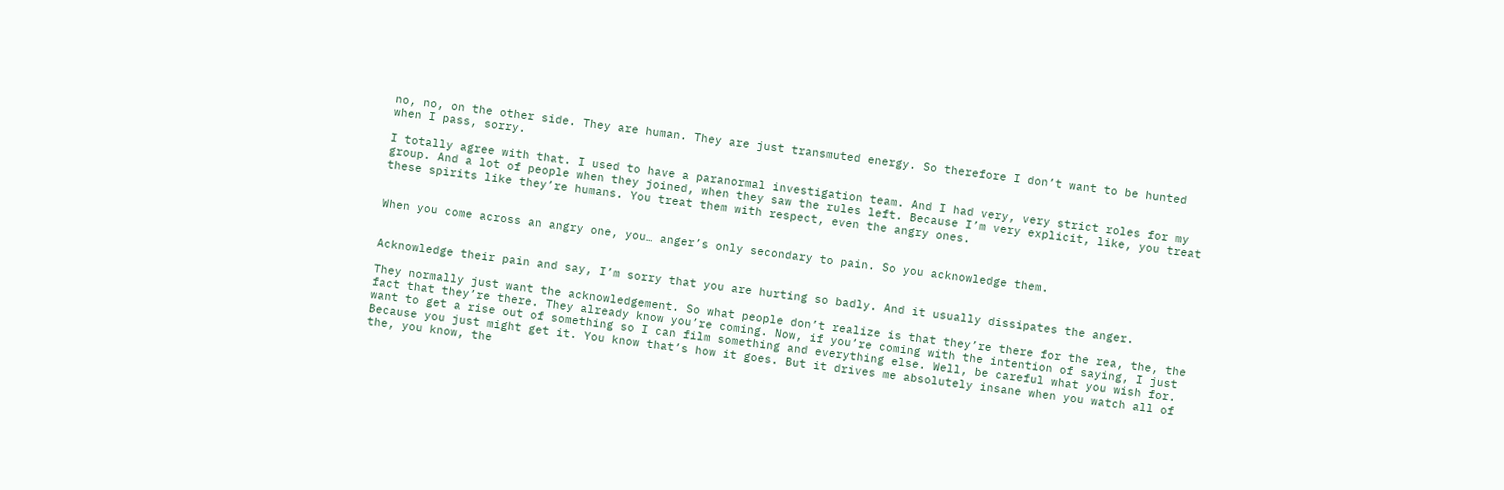no, no, on the other side. They are human. They are just transmuted energy. So therefore I don’t want to be hunted when I pass, sorry.

I totally agree with that. I used to have a paranormal investigation team. And I had very, very strict roles for my group. And a lot of people when they joined, when they saw the rules left. Because I’m very explicit, like, you treat these spirits like they’re humans. You treat them with respect, even the angry ones.


When you come across an angry one, you… anger’s only secondary to pain. So you acknowledge them.


Acknowledge their pain and say, I’m sorry that you are hurting so badly. And it usually dissipates the anger.

They normally just want the acknowledgement. So what people don’t realize is that they’re there for the rea, the, the fact that they’re there. They already know you’re coming. Now, if you’re coming with the intention of saying, I just want to get a rise out of something so I can film something and everything else. Well, be careful what you wish for. Because you just might get it. You know that’s how it goes. But it drives me absolutely insane when you watch all of the, you know, the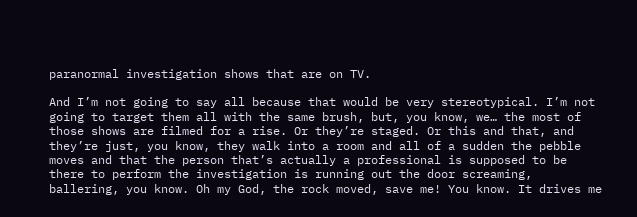paranormal investigation shows that are on TV.

And I’m not going to say all because that would be very stereotypical. I’m not going to target them all with the same brush, but, you know, we… the most of those shows are filmed for a rise. Or they’re staged. Or this and that, and they’re just, you know, they walk into a room and all of a sudden the pebble moves and that the person that’s actually a professional is supposed to be there to perform the investigation is running out the door screaming, ballering, you know. Oh my God, the rock moved, save me! You know. It drives me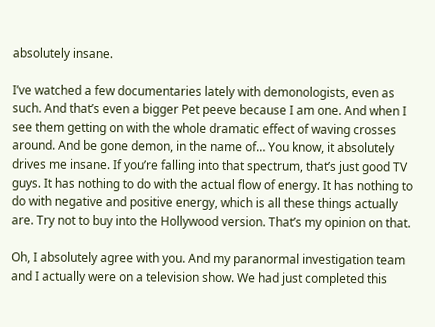absolutely insane.

I’ve watched a few documentaries lately with demonologists, even as such. And that’s even a bigger Pet peeve because I am one. And when I see them getting on with the whole dramatic effect of waving crosses around. And be gone demon, in the name of… You know, it absolutely drives me insane. If you’re falling into that spectrum, that’s just good TV guys. It has nothing to do with the actual flow of energy. It has nothing to do with negative and positive energy, which is all these things actually are. Try not to buy into the Hollywood version. That’s my opinion on that.

Oh, I absolutely agree with you. And my paranormal investigation team and I actually were on a television show. We had just completed this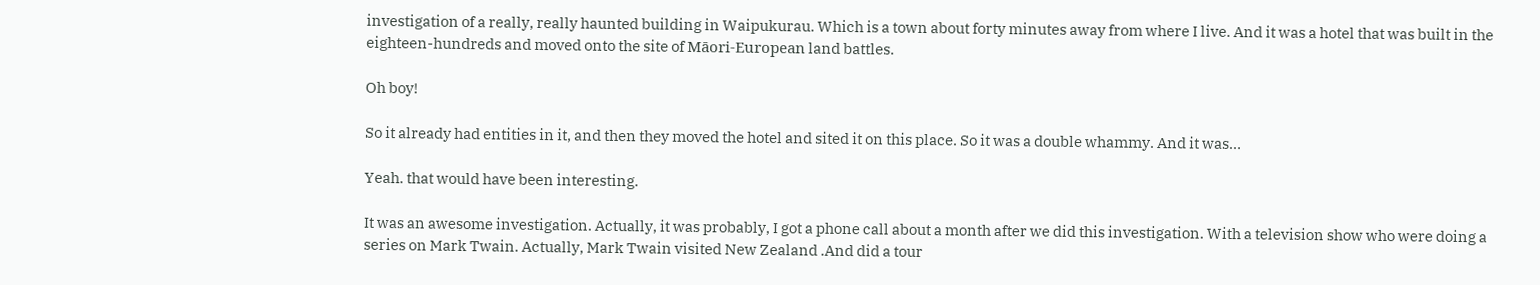investigation of a really, really haunted building in Waipukurau. Which is a town about forty minutes away from where I live. And it was a hotel that was built in the eighteen-hundreds and moved onto the site of Māori-European land battles.

Oh boy!

So it already had entities in it, and then they moved the hotel and sited it on this place. So it was a double whammy. And it was…

Yeah. that would have been interesting.

It was an awesome investigation. Actually, it was probably, I got a phone call about a month after we did this investigation. With a television show who were doing a series on Mark Twain. Actually, Mark Twain visited New Zealand .And did a tour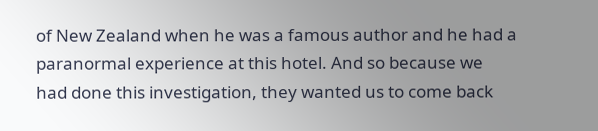of New Zealand when he was a famous author and he had a paranormal experience at this hotel. And so because we had done this investigation, they wanted us to come back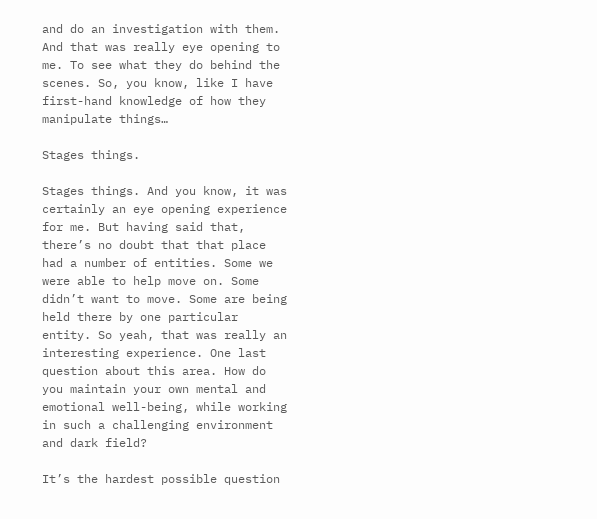and do an investigation with them. And that was really eye opening to me. To see what they do behind the scenes. So, you know, like I have first-hand knowledge of how they manipulate things…

Stages things.

Stages things. And you know, it was certainly an eye opening experience for me. But having said that, there’s no doubt that that place had a number of entities. Some we were able to help move on. Some didn’t want to move. Some are being held there by one particular entity. So yeah, that was really an interesting experience. One last question about this area. How do you maintain your own mental and emotional well-being, while working in such a challenging environment and dark field?

It’s the hardest possible question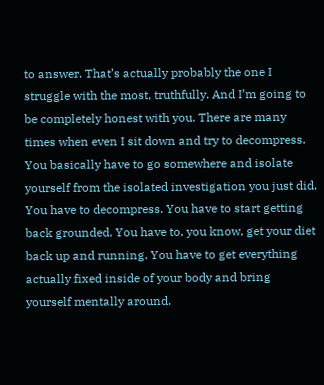to answer. That’s actually probably the one I struggle with the most, truthfully. And I’m going to be completely honest with you. There are many times when even I sit down and try to decompress. You basically have to go somewhere and isolate yourself from the isolated investigation you just did. You have to decompress. You have to start getting back grounded. You have to, you know, get your diet back up and running. You have to get everything actually fixed inside of your body and bring yourself mentally around.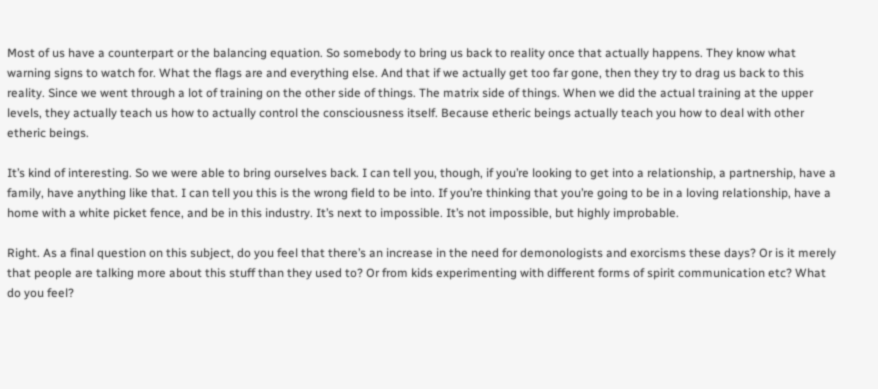Most of us have a counterpart or the balancing equation. So somebody to bring us back to reality once that actually happens. They know what warning signs to watch for. What the flags are and everything else. And that if we actually get too far gone, then they try to drag us back to this reality. Since we went through a lot of training on the other side of things. The matrix side of things. When we did the actual training at the upper levels, they actually teach us how to actually control the consciousness itself. Because etheric beings actually teach you how to deal with other etheric beings.

It’s kind of interesting. So we were able to bring ourselves back. I can tell you, though, if you’re looking to get into a relationship, a partnership, have a family, have anything like that. I can tell you this is the wrong field to be into. If you’re thinking that you’re going to be in a loving relationship, have a home with a white picket fence, and be in this industry. It’s next to impossible. It’s not impossible, but highly improbable.

Right. As a final question on this subject, do you feel that there’s an increase in the need for demonologists and exorcisms these days? Or is it merely that people are talking more about this stuff than they used to? Or from kids experimenting with different forms of spirit communication etc? What do you feel?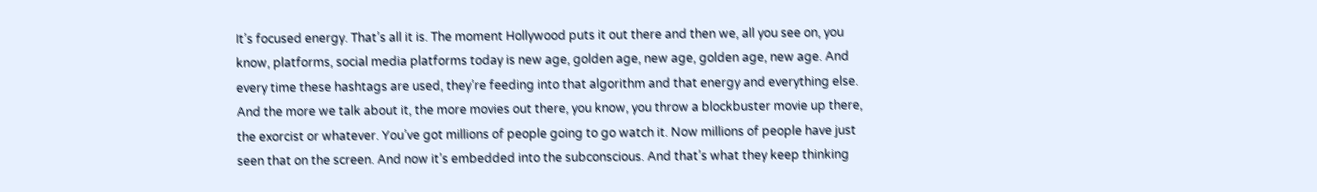It’s focused energy. That’s all it is. The moment Hollywood puts it out there and then we, all you see on, you know, platforms, social media platforms today is new age, golden age, new age, golden age, new age. And every time these hashtags are used, they’re feeding into that algorithm and that energy and everything else. And the more we talk about it, the more movies out there, you know, you throw a blockbuster movie up there, the exorcist or whatever. You’ve got millions of people going to go watch it. Now millions of people have just seen that on the screen. And now it’s embedded into the subconscious. And that’s what they keep thinking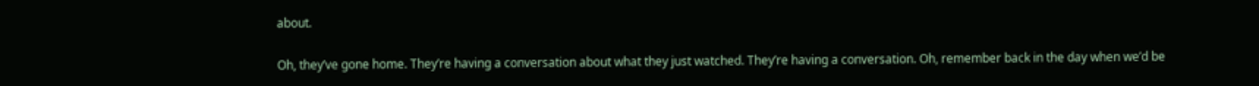about.

Oh, they’ve gone home. They’re having a conversation about what they just watched. They’re having a conversation. Oh, remember back in the day when we’d be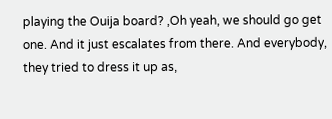playing the Ouija board? ,Oh yeah, we should go get one. And it just escalates from there. And everybody, they tried to dress it up as,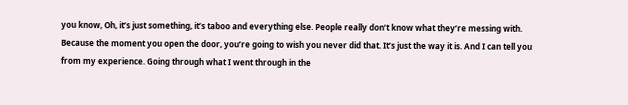you know, Oh, it’s just something, it’s taboo and everything else. People really don’t know what they’re messing with. Because the moment you open the door, you’re going to wish you never did that. It’s just the way it is. And I can tell you from my experience. Going through what I went through in the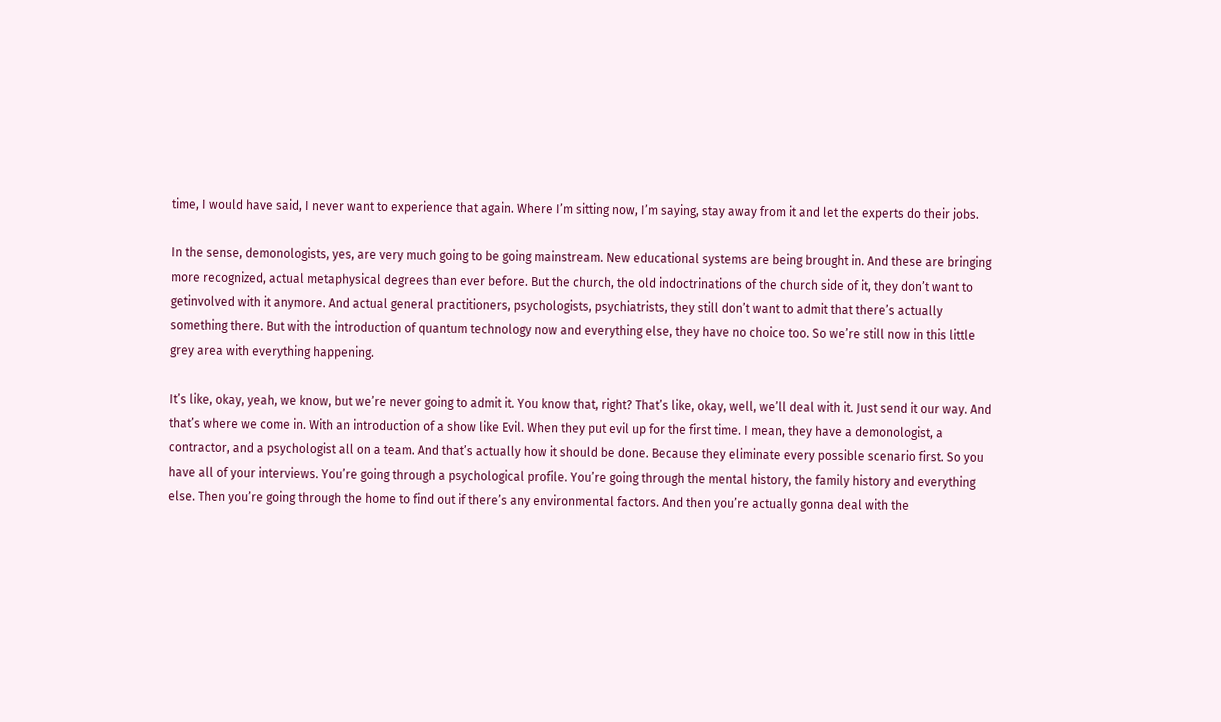time, I would have said, I never want to experience that again. Where I’m sitting now, I’m saying, stay away from it and let the experts do their jobs.

In the sense, demonologists, yes, are very much going to be going mainstream. New educational systems are being brought in. And these are bringing more recognized, actual metaphysical degrees than ever before. But the church, the old indoctrinations of the church side of it, they don’t want to getinvolved with it anymore. And actual general practitioners, psychologists, psychiatrists, they still don’t want to admit that there’s actually something there. But with the introduction of quantum technology now and everything else, they have no choice too. So we’re still now in this little grey area with everything happening.

It’s like, okay, yeah, we know, but we’re never going to admit it. You know that, right? That’s like, okay, well, we’ll deal with it. Just send it our way. And that’s where we come in. With an introduction of a show like Evil. When they put evil up for the first time. I mean, they have a demonologist, a contractor, and a psychologist all on a team. And that’s actually how it should be done. Because they eliminate every possible scenario first. So you have all of your interviews. You’re going through a psychological profile. You’re going through the mental history, the family history and everything else. Then you’re going through the home to find out if there’s any environmental factors. And then you’re actually gonna deal with the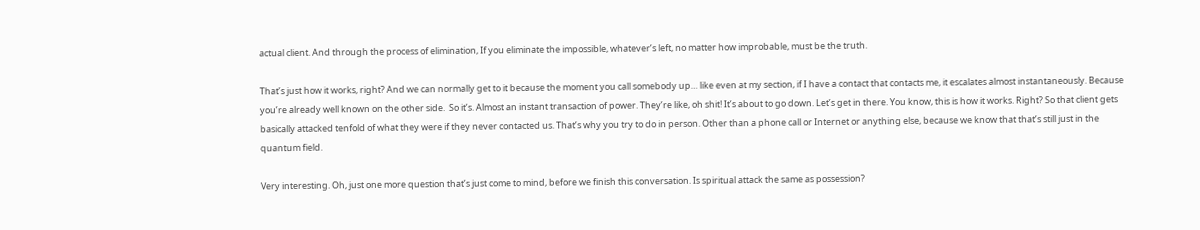actual client. And through the process of elimination, If you eliminate the impossible, whatever’s left, no matter how improbable, must be the truth.

That’s just how it works, right? And we can normally get to it because the moment you call somebody up… like even at my section, if I have a contact that contacts me, it escalates almost instantaneously. Because you’re already well known on the other side.  So it’s. Almost an instant transaction of power. They’re like, oh shit! It’s about to go down. Let’s get in there. You know, this is how it works. Right? So that client gets basically attacked tenfold of what they were if they never contacted us. That’s why you try to do in person. Other than a phone call or Internet or anything else, because we know that that’s still just in the quantum field.

Very interesting. Oh, just one more question that’s just come to mind, before we finish this conversation. Is spiritual attack the same as possession?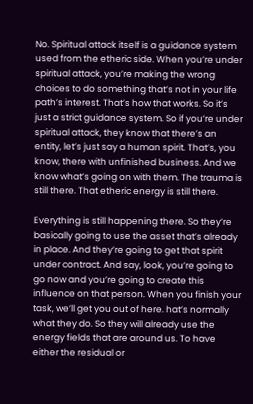No. Spiritual attack itself is a guidance system used from the etheric side. When you’re under spiritual attack, you’re making the wrong choices to do something that’s not in your life path’s interest. That’s how that works. So it’s just a strict guidance system. So if you’re under spiritual attack, they know that there’s an entity, let’s just say a human spirit. That’s, you know, there with unfinished business. And we know what’s going on with them. The trauma is still there. That etheric energy is still there.

Everything is still happening there. So they’re basically going to use the asset that’s already in place. And they’re going to get that spirit under contract. And say, look, you’re going to go now and you’re going to create this influence on that person. When you finish your task, we’ll get you out of here. hat’s normally what they do. So they will already use the energy fields that are around us. To have either the residual or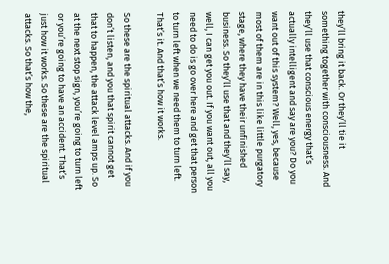they’ll bring it back. Or they’ll tie it something together with consciousness. And they’ll use that conscious energy that’s actually intelligent and say are you? Do you want out of this system? Well, yes, because most of them are in this like little purgatory stage, where they have their unfinished business. So they’ll use that and they’ll say, well, I can get you out. If you want out, all you need to do is go over here and get that person to turn left when we need them to turn left. That’s it. And that’s how it works.

So these are the spiritual attacks. And if you don’t listen, and you that spirit cannot get that to happen, the attack level amps up. So at the next stop sign, you’re going to turn left or you’re going to have an accident. That’s just how it works. So these are the spiritual attacks. So that’s how the,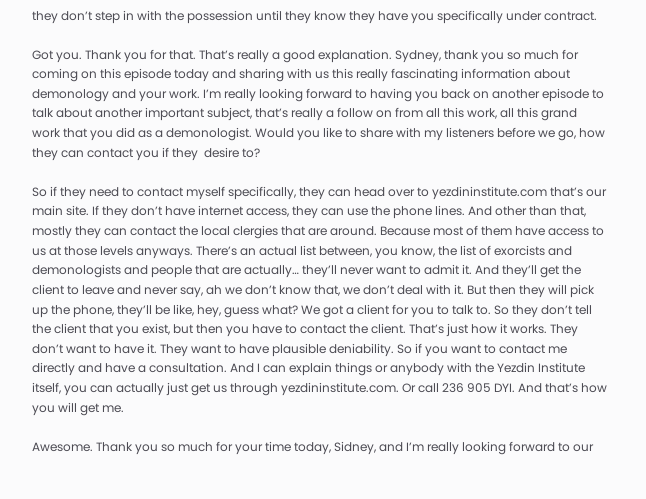they don’t step in with the possession until they know they have you specifically under contract.

Got you. Thank you for that. That’s really a good explanation. Sydney, thank you so much for coming on this episode today and sharing with us this really fascinating information about demonology and your work. I’m really looking forward to having you back on another episode to talk about another important subject, that’s really a follow on from all this work, all this grand work that you did as a demonologist. Would you like to share with my listeners before we go, how they can contact you if they  desire to?

So if they need to contact myself specifically, they can head over to yezdininstitute.com that’s our main site. If they don’t have internet access, they can use the phone lines. And other than that, mostly they can contact the local clergies that are around. Because most of them have access to us at those levels anyways. There’s an actual list between, you know, the list of exorcists and demonologists and people that are actually… they’ll never want to admit it. And they’ll get the client to leave and never say, ah we don’t know that, we don’t deal with it. But then they will pick up the phone, they’ll be like, hey, guess what? We got a client for you to talk to. So they don’t tell the client that you exist, but then you have to contact the client. That’s just how it works. They don’t want to have it. They want to have plausible deniability. So if you want to contact me directly and have a consultation. And I can explain things or anybody with the Yezdin Institute itself, you can actually just get us through yezdininstitute.com. Or call 236 905 DYI. And that’s how you will get me.

Awesome. Thank you so much for your time today, Sidney, and I’m really looking forward to our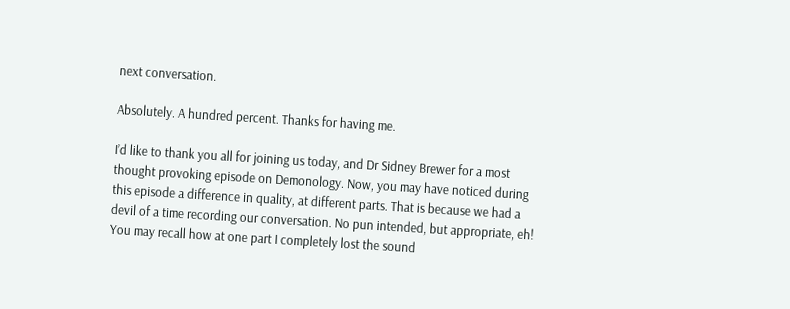next conversation.

Absolutely. A hundred percent. Thanks for having me.

I’d like to thank you all for joining us today, and Dr Sidney Brewer for a most thought provoking episode on Demonology. Now, you may have noticed during this episode a difference in quality, at different parts. That is because we had a devil of a time recording our conversation. No pun intended, but appropriate, eh! You may recall how at one part I completely lost the sound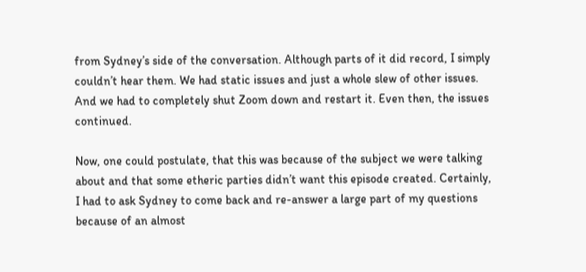from Sydney’s side of the conversation. Although parts of it did record, I simply couldn’t hear them. We had static issues and just a whole slew of other issues. And we had to completely shut Zoom down and restart it. Even then, the issues continued.

Now, one could postulate, that this was because of the subject we were talking about and that some etheric parties didn’t want this episode created. Certainly, I had to ask Sydney to come back and re-answer a large part of my questions because of an almost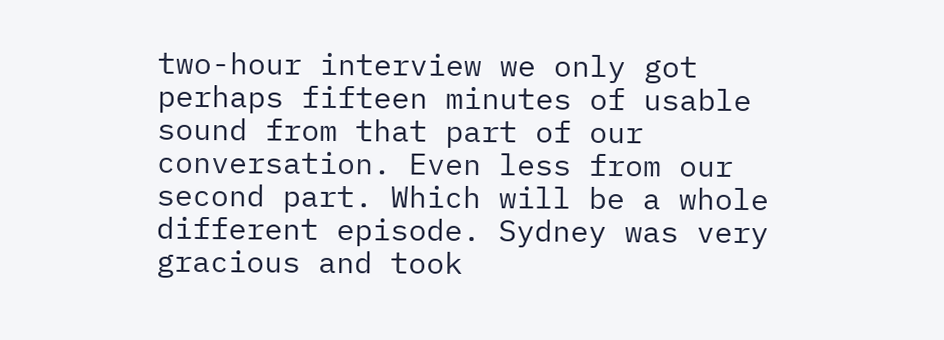two-hour interview we only got perhaps fifteen minutes of usable sound from that part of our conversation. Even less from our second part. Which will be a whole different episode. Sydney was very gracious and took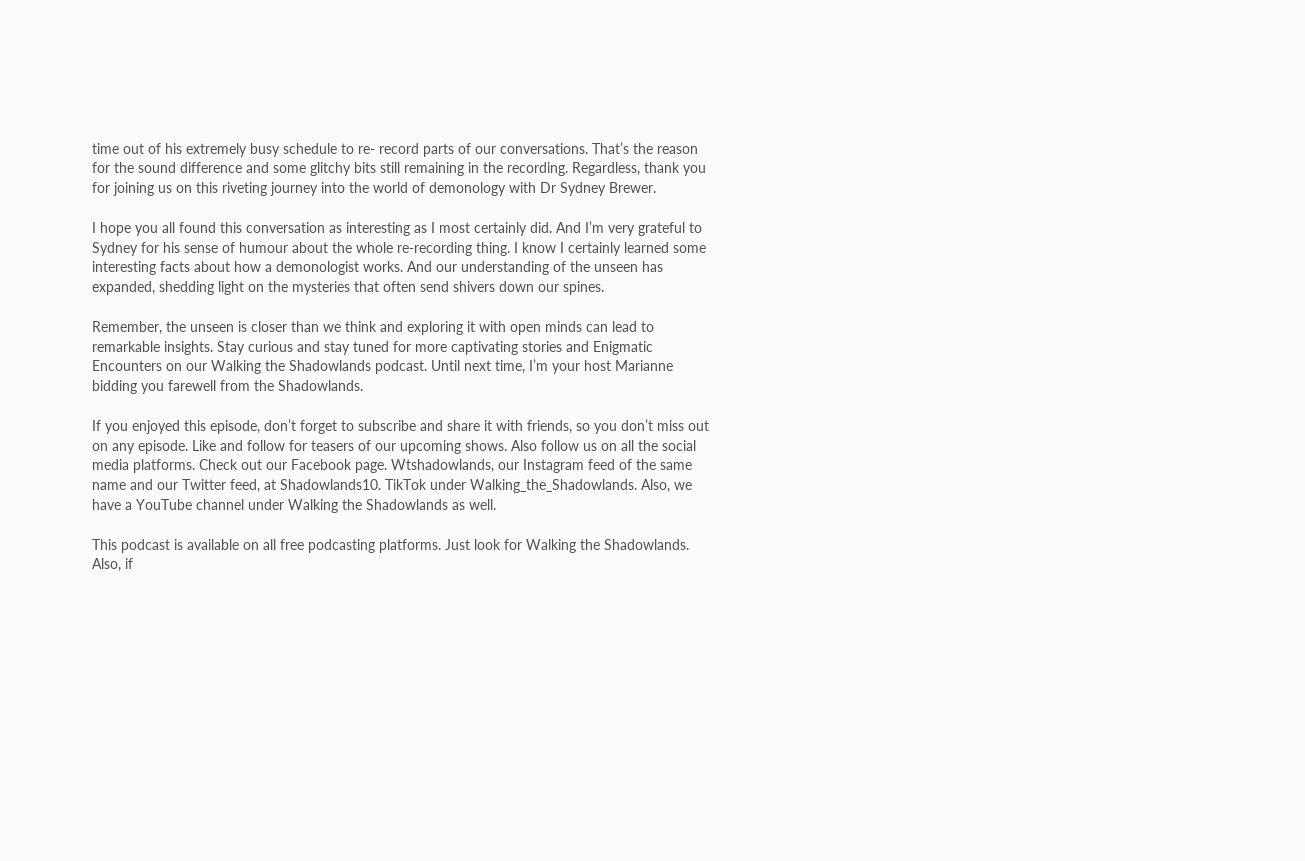time out of his extremely busy schedule to re- record parts of our conversations. That’s the reason for the sound difference and some glitchy bits still remaining in the recording. Regardless, thank you for joining us on this riveting journey into the world of demonology with Dr Sydney Brewer.

I hope you all found this conversation as interesting as I most certainly did. And I’m very grateful to Sydney for his sense of humour about the whole re-recording thing. I know I certainly learned some interesting facts about how a demonologist works. And our understanding of the unseen has expanded, shedding light on the mysteries that often send shivers down our spines.

Remember, the unseen is closer than we think and exploring it with open minds can lead to remarkable insights. Stay curious and stay tuned for more captivating stories and Enigmatic Encounters on our Walking the Shadowlands podcast. Until next time, I’m your host Marianne bidding you farewell from the Shadowlands.

If you enjoyed this episode, don’t forget to subscribe and share it with friends, so you don’t miss out on any episode. Like and follow for teasers of our upcoming shows. Also follow us on all the social media platforms. Check out our Facebook page. Wtshadowlands, our Instagram feed of the same name and our Twitter feed, at Shadowlands10. TikTok under Walking_the_Shadowlands. Also, we have a YouTube channel under Walking the Shadowlands as well.

This podcast is available on all free podcasting platforms. Just look for Walking the Shadowlands. Also, if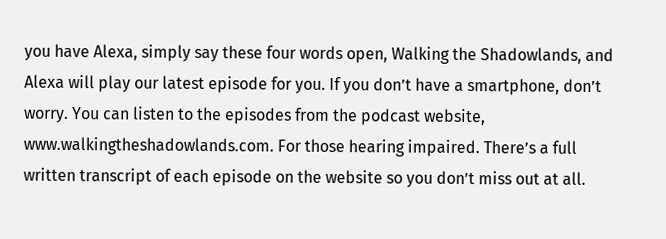you have Alexa, simply say these four words open, Walking the Shadowlands, and Alexa will play our latest episode for you. If you don’t have a smartphone, don’t worry. You can listen to the episodes from the podcast website, www.walkingtheshadowlands.com. For those hearing impaired. There’s a full written transcript of each episode on the website so you don’t miss out at all.